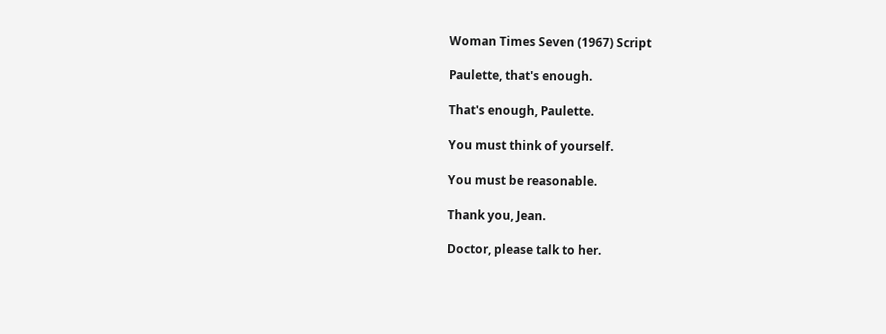Woman Times Seven (1967) Script

Paulette, that's enough.

That's enough, Paulette.

You must think of yourself.

You must be reasonable.

Thank you, Jean.

Doctor, please talk to her.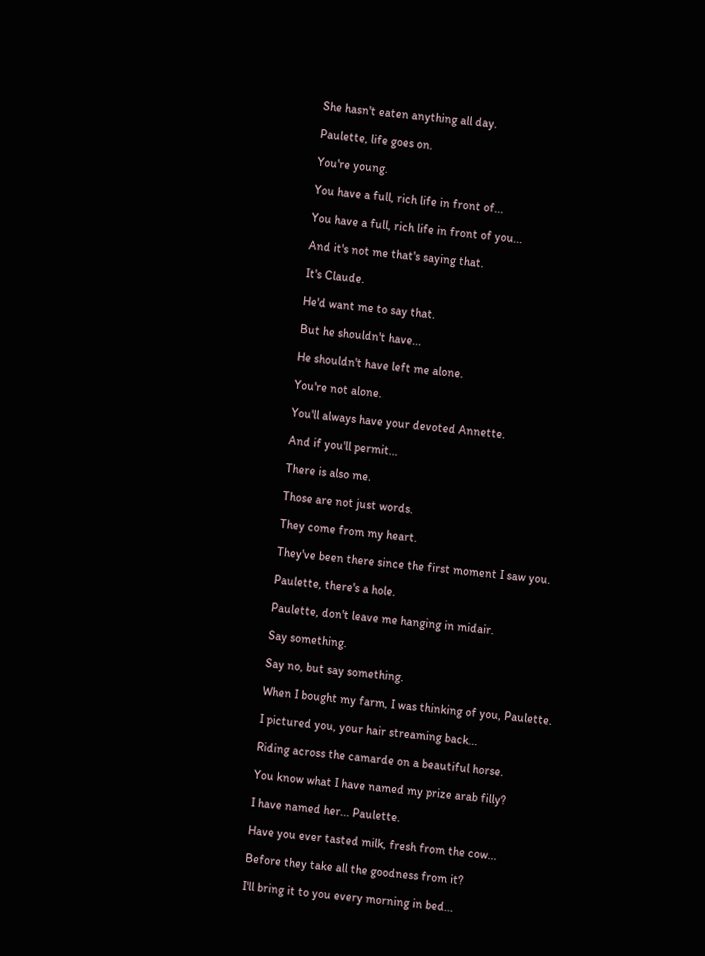She hasn't eaten anything all day.

Paulette, life goes on.

You're young.

You have a full, rich life in front of...

You have a full, rich life in front of you...

And it's not me that's saying that.

It's Claude.

He'd want me to say that.

But he shouldn't have...

He shouldn't have left me alone.

You're not alone.

You'll always have your devoted Annette.

And if you'll permit...

There is also me.

Those are not just words.

They come from my heart.

They've been there since the first moment I saw you.

Paulette, there's a hole.

Paulette, don't leave me hanging in midair.

Say something.

Say no, but say something.

When I bought my farm, I was thinking of you, Paulette.

I pictured you, your hair streaming back...

Riding across the camarde on a beautiful horse.

You know what I have named my prize arab filly?

I have named her... Paulette.

Have you ever tasted milk, fresh from the cow...

Before they take all the goodness from it?

I'll bring it to you every morning in bed...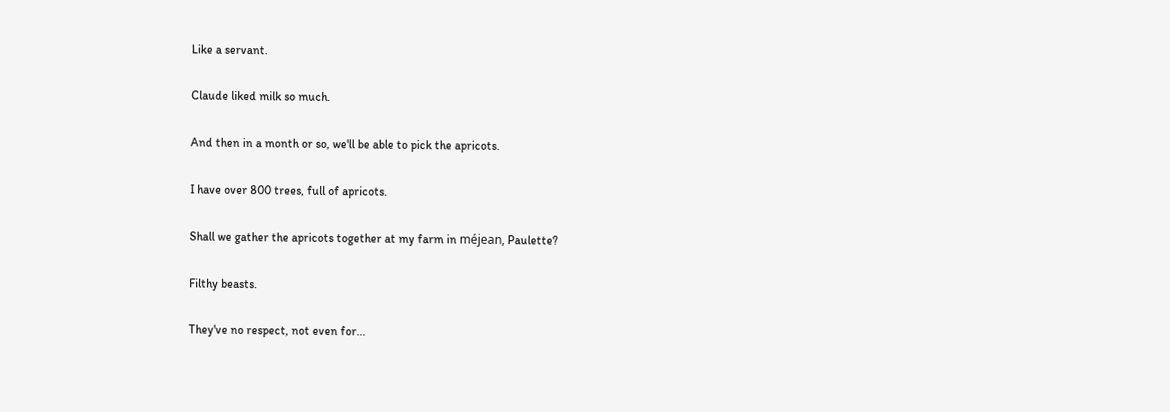Like a servant.

Claude liked milk so much.

And then in a month or so, we'll be able to pick the apricots.

I have over 800 trees, full of apricots.

Shall we gather the apricots together at my farm in méjean, Paulette?

Filthy beasts.

They've no respect, not even for...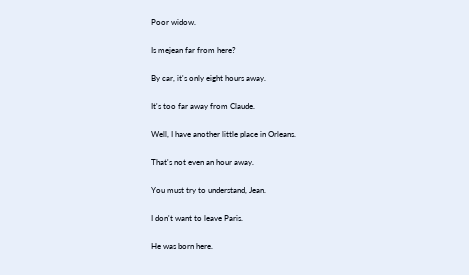Poor widow.

Is mejean far from here?

By car, it's only eight hours away.

It's too far away from Claude.

Well, I have another little place in Orleans.

That's not even an hour away.

You must try to understand, Jean.

I don't want to leave Paris.

He was born here.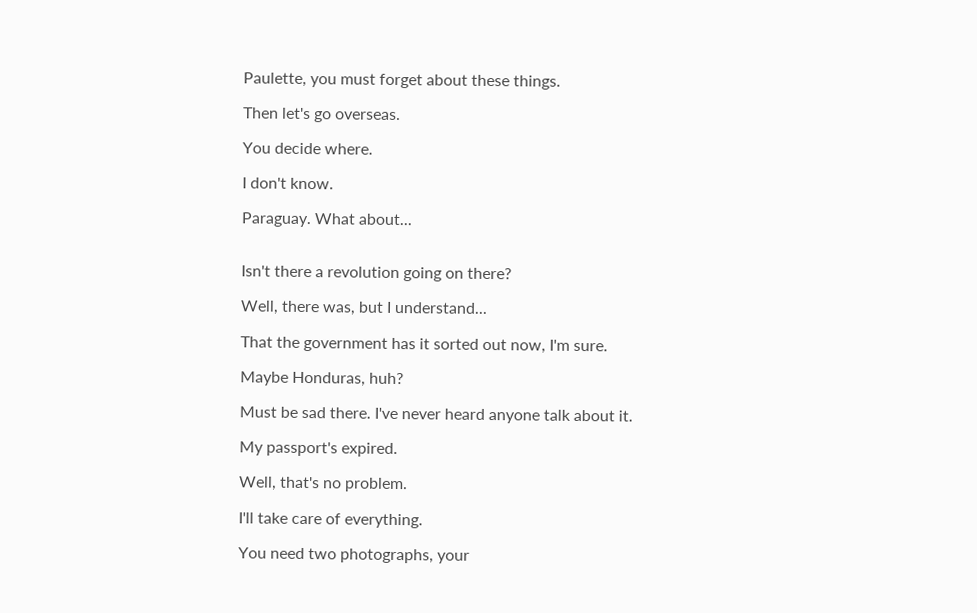Paulette, you must forget about these things.

Then let's go overseas.

You decide where.

I don't know.

Paraguay. What about...


Isn't there a revolution going on there?

Well, there was, but I understand...

That the government has it sorted out now, I'm sure.

Maybe Honduras, huh?

Must be sad there. I've never heard anyone talk about it.

My passport's expired.

Well, that's no problem.

I'll take care of everything.

You need two photographs, your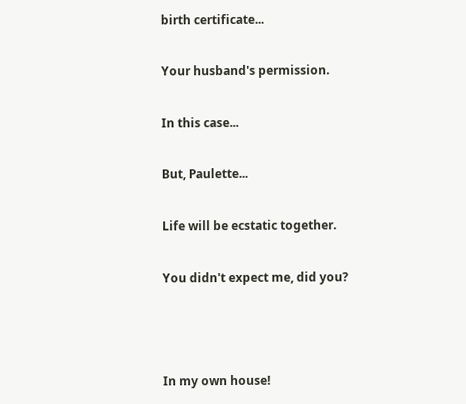birth certificate...

Your husband's permission.

In this case...

But, Paulette...

Life will be ecstatic together.

You didn't expect me, did you?



In my own house!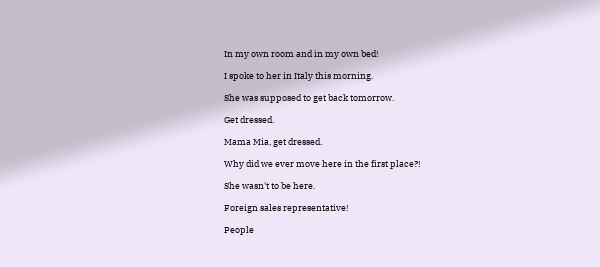In my own room and in my own bed!

I spoke to her in Italy this morning.

She was supposed to get back tomorrow.

Get dressed.

Mama Mia, get dressed.

Why did we ever move here in the first place?!

She wasn't to be here.

Foreign sales representative!

People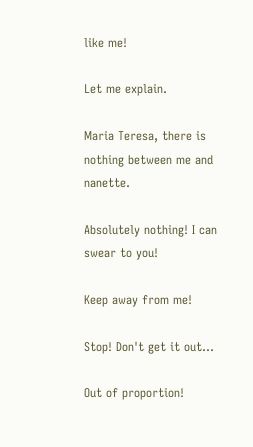like me!

Let me explain.

Maria Teresa, there is nothing between me and nanette.

Absolutely nothing! I can swear to you!

Keep away from me!

Stop! Don't get it out...

Out of proportion!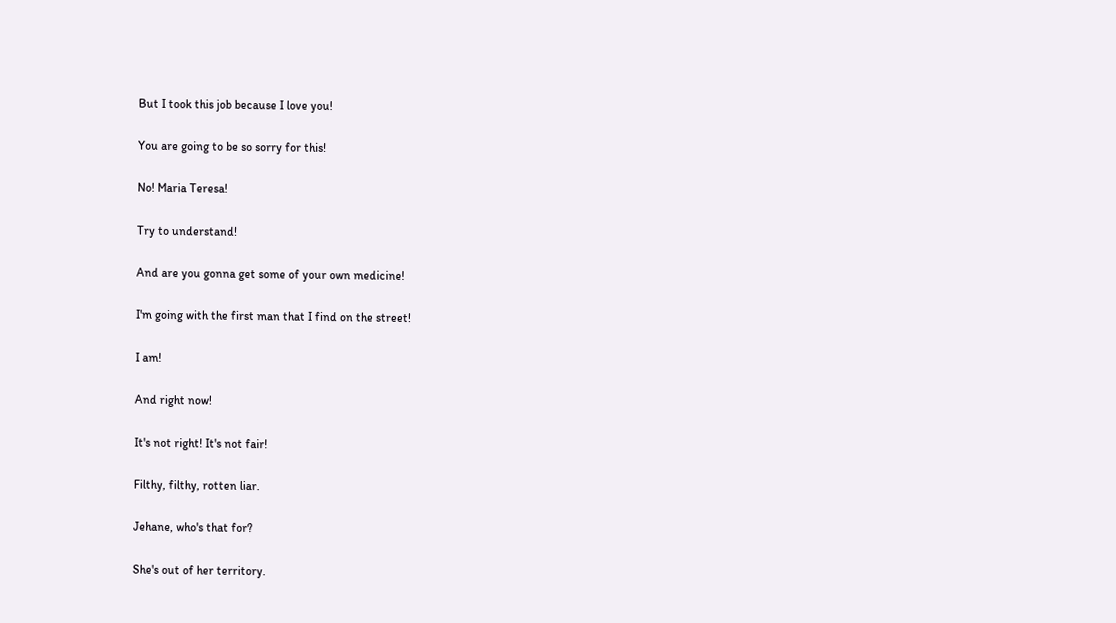But I took this job because I love you!

You are going to be so sorry for this!

No! Maria Teresa!

Try to understand!

And are you gonna get some of your own medicine!

I'm going with the first man that I find on the street!

I am!

And right now!

It's not right! It's not fair!

Filthy, filthy, rotten liar.

Jehane, who's that for?

She's out of her territory.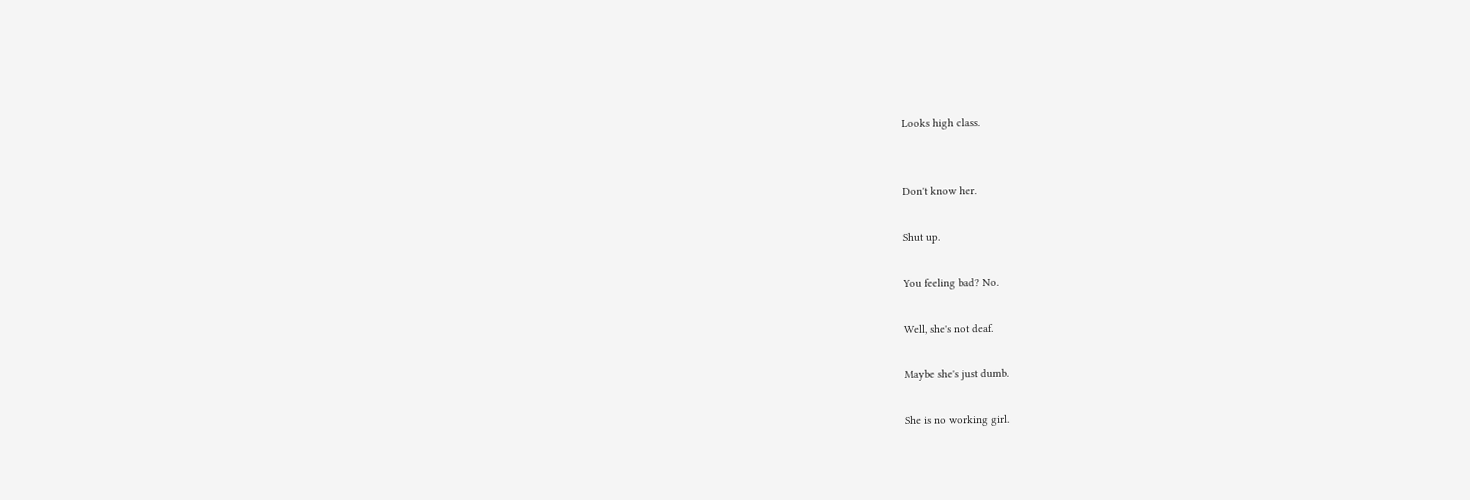Looks high class.


Don't know her.

Shut up.

You feeling bad? No.

Well, she's not deaf.

Maybe she's just dumb.

She is no working girl.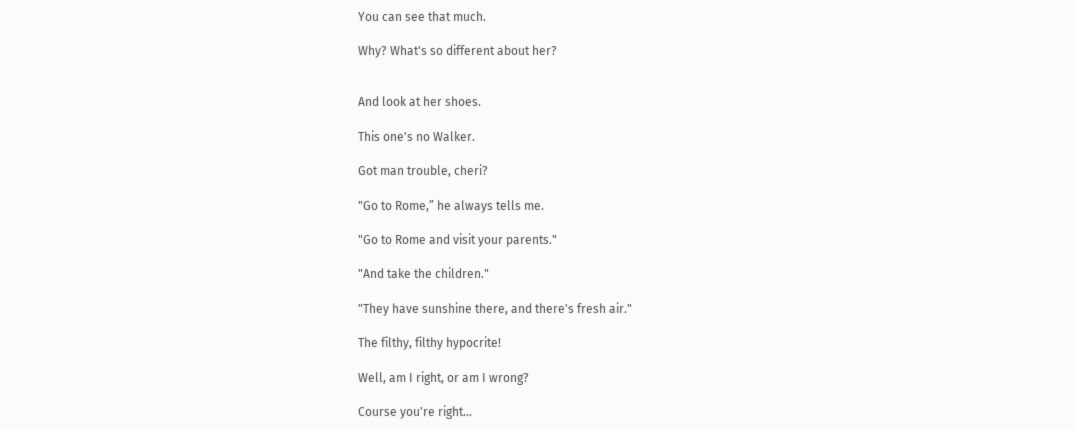You can see that much.

Why? What's so different about her?


And look at her shoes.

This one's no Walker.

Got man trouble, cheri?

"Go to Rome,” he always tells me.

"Go to Rome and visit your parents."

"And take the children."

"They have sunshine there, and there's fresh air."

The filthy, filthy hypocrite!

Well, am I right, or am I wrong?

Course you're right...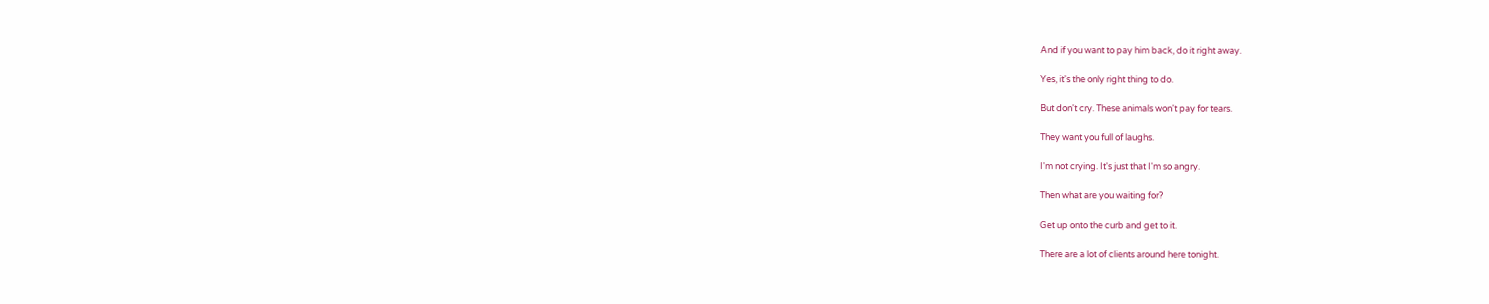And if you want to pay him back, do it right away.

Yes, it's the only right thing to do.

But don't cry. These animals won't pay for tears.

They want you full of laughs.

I'm not crying. It's just that I'm so angry.

Then what are you waiting for?

Get up onto the curb and get to it.

There are a lot of clients around here tonight.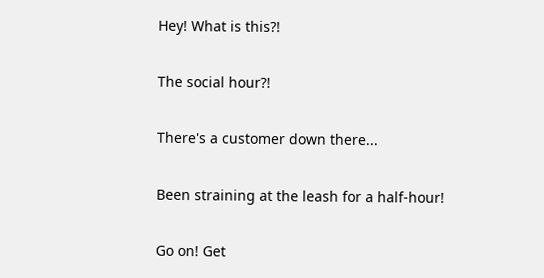Hey! What is this?!

The social hour?!

There's a customer down there...

Been straining at the leash for a half-hour!

Go on! Get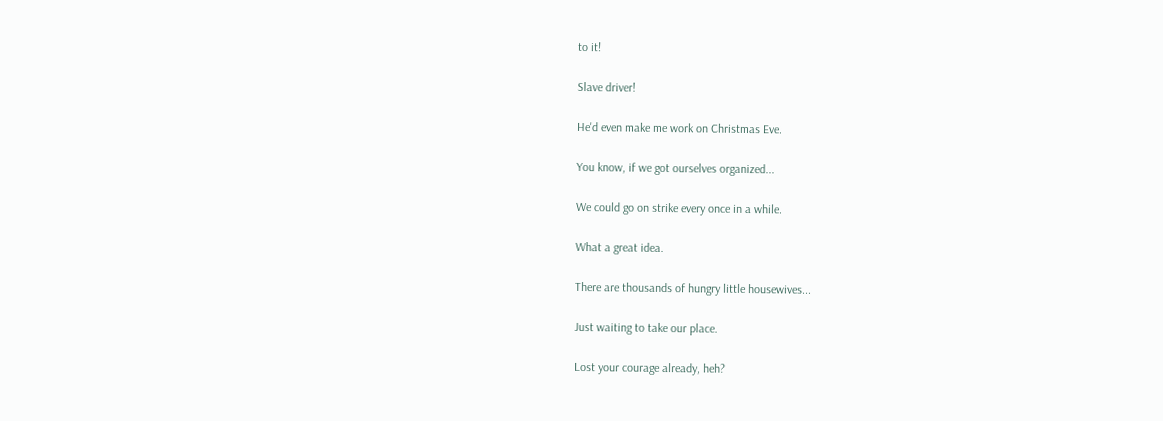to it!

Slave driver!

He'd even make me work on Christmas Eve.

You know, if we got ourselves organized...

We could go on strike every once in a while.

What a great idea.

There are thousands of hungry little housewives...

Just waiting to take our place.

Lost your courage already, heh?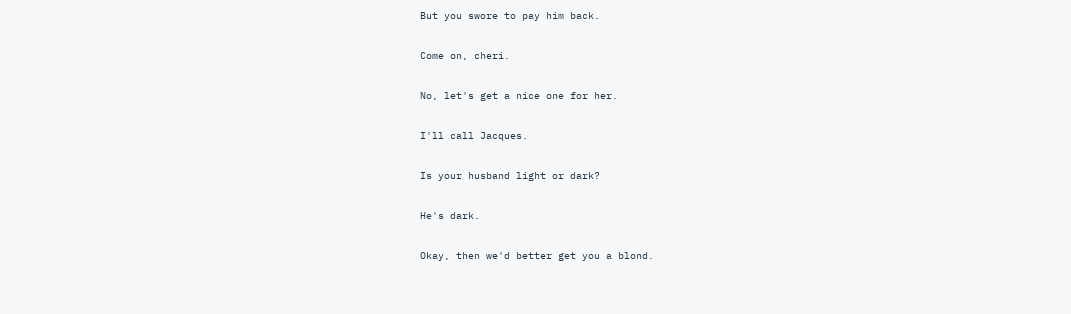But you swore to pay him back.

Come on, cheri.

No, let's get a nice one for her.

I'll call Jacques.

Is your husband light or dark?

He's dark.

Okay, then we'd better get you a blond.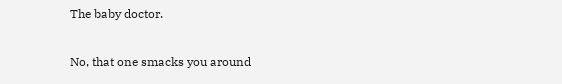The baby doctor.

No, that one smacks you around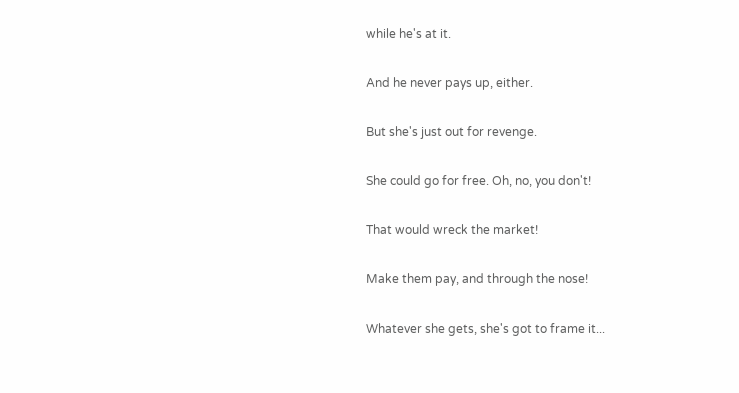while he's at it.

And he never pays up, either.

But she's just out for revenge.

She could go for free. Oh, no, you don't!

That would wreck the market!

Make them pay, and through the nose!

Whatever she gets, she's got to frame it...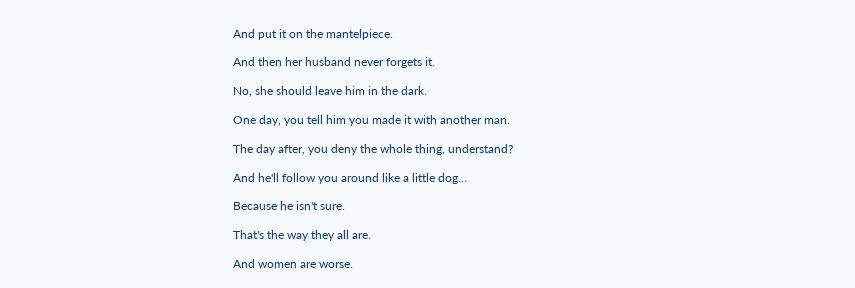And put it on the mantelpiece.

And then her husband never forgets it.

No, she should leave him in the dark.

One day, you tell him you made it with another man.

The day after, you deny the whole thing, understand?

And he'll follow you around like a little dog...

Because he isn't sure.

That's the way they all are.

And women are worse.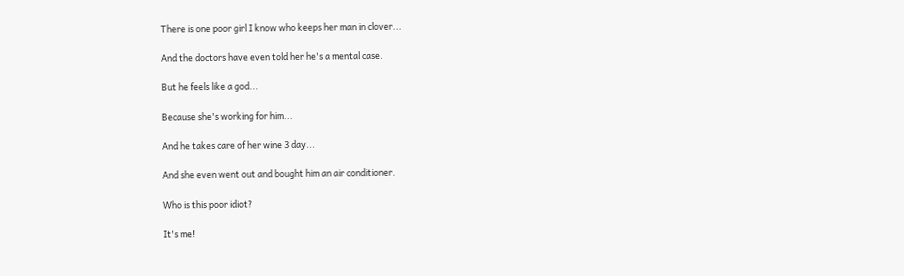There is one poor girl I know who keeps her man in clover...

And the doctors have even told her he's a mental case.

But he feels like a god...

Because she's working for him...

And he takes care of her wine 3 day...

And she even went out and bought him an air conditioner.

Who is this poor idiot?

It's me!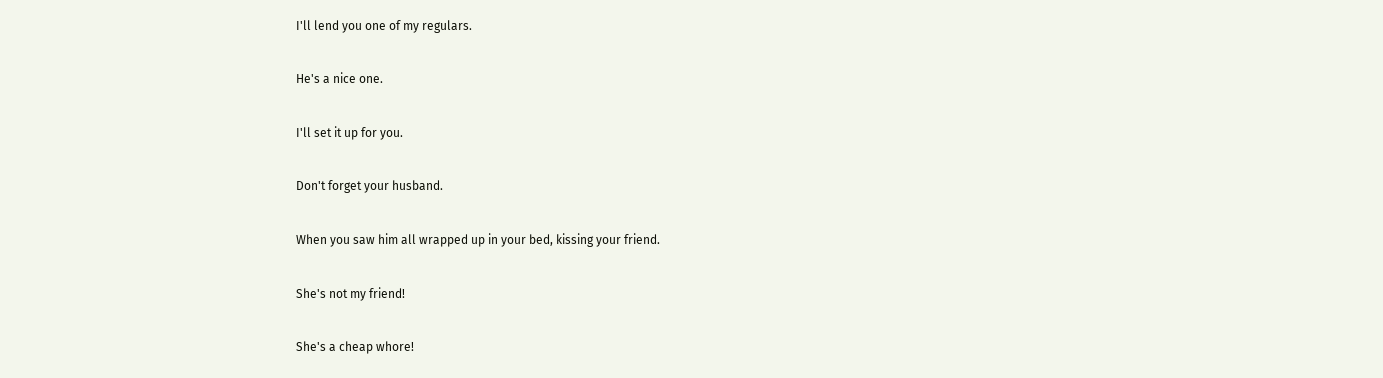I'll lend you one of my regulars.

He's a nice one.

I'll set it up for you.

Don't forget your husband.

When you saw him all wrapped up in your bed, kissing your friend.

She's not my friend!

She's a cheap whore!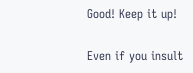Good! Keep it up!

Even if you insult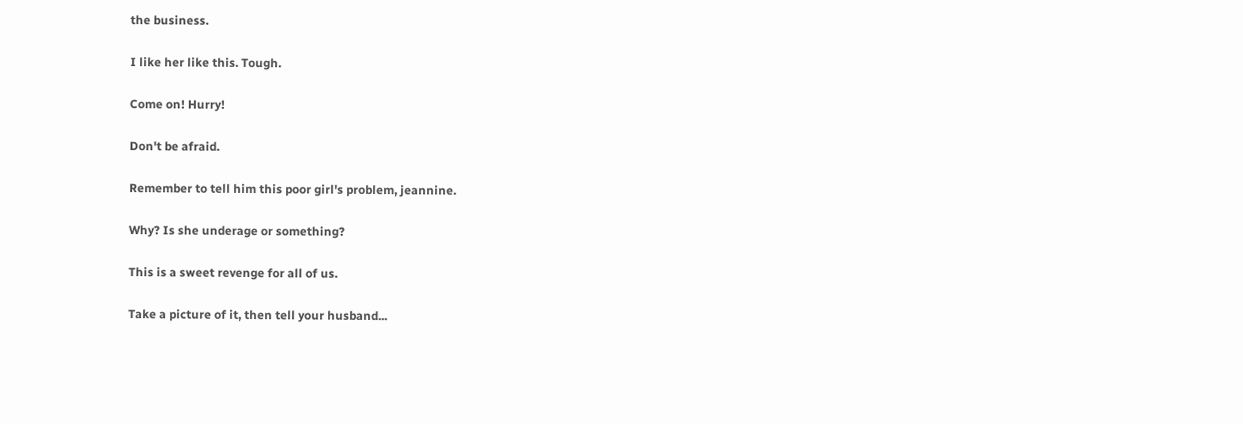the business.

I like her like this. Tough.

Come on! Hurry!

Don't be afraid.

Remember to tell him this poor girl's problem, jeannine.

Why? Is she underage or something?

This is a sweet revenge for all of us.

Take a picture of it, then tell your husband...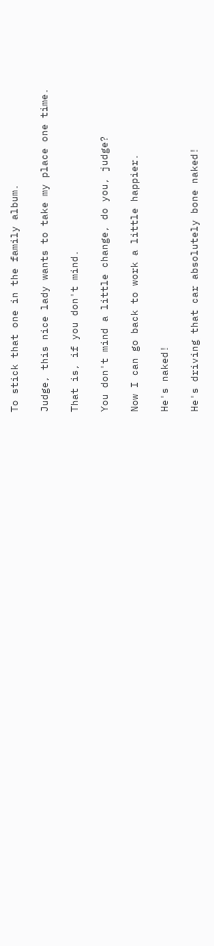To stick that one in the family album.

Judge, this nice lady wants to take my place one time.

That is, if you don't mind.

You don't mind a little change, do you, judge?

Now I can go back to work a little happier.

He's naked!

He's driving that car absolutely bone naked!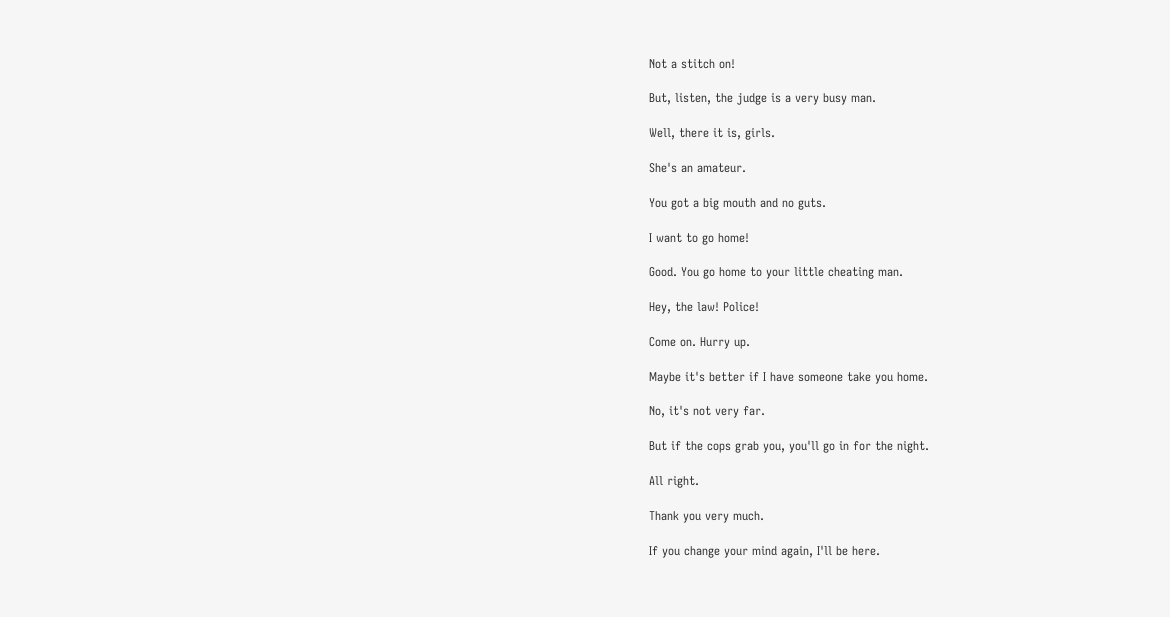Not a stitch on!

But, listen, the judge is a very busy man.

Well, there it is, girls.

She's an amateur.

You got a big mouth and no guts.

I want to go home!

Good. You go home to your little cheating man.

Hey, the law! Police!

Come on. Hurry up.

Maybe it's better if I have someone take you home.

No, it's not very far.

But if the cops grab you, you'll go in for the night.

All right.

Thank you very much.

If you change your mind again, I'll be here.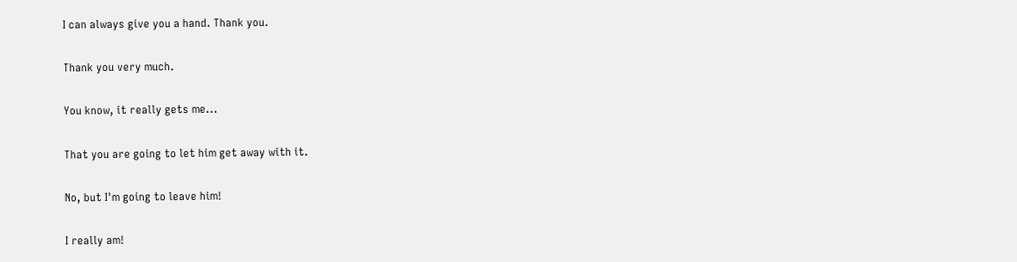I can always give you a hand. Thank you.

Thank you very much.

You know, it really gets me...

That you are going to let him get away with it.

No, but I'm going to leave him!

I really am!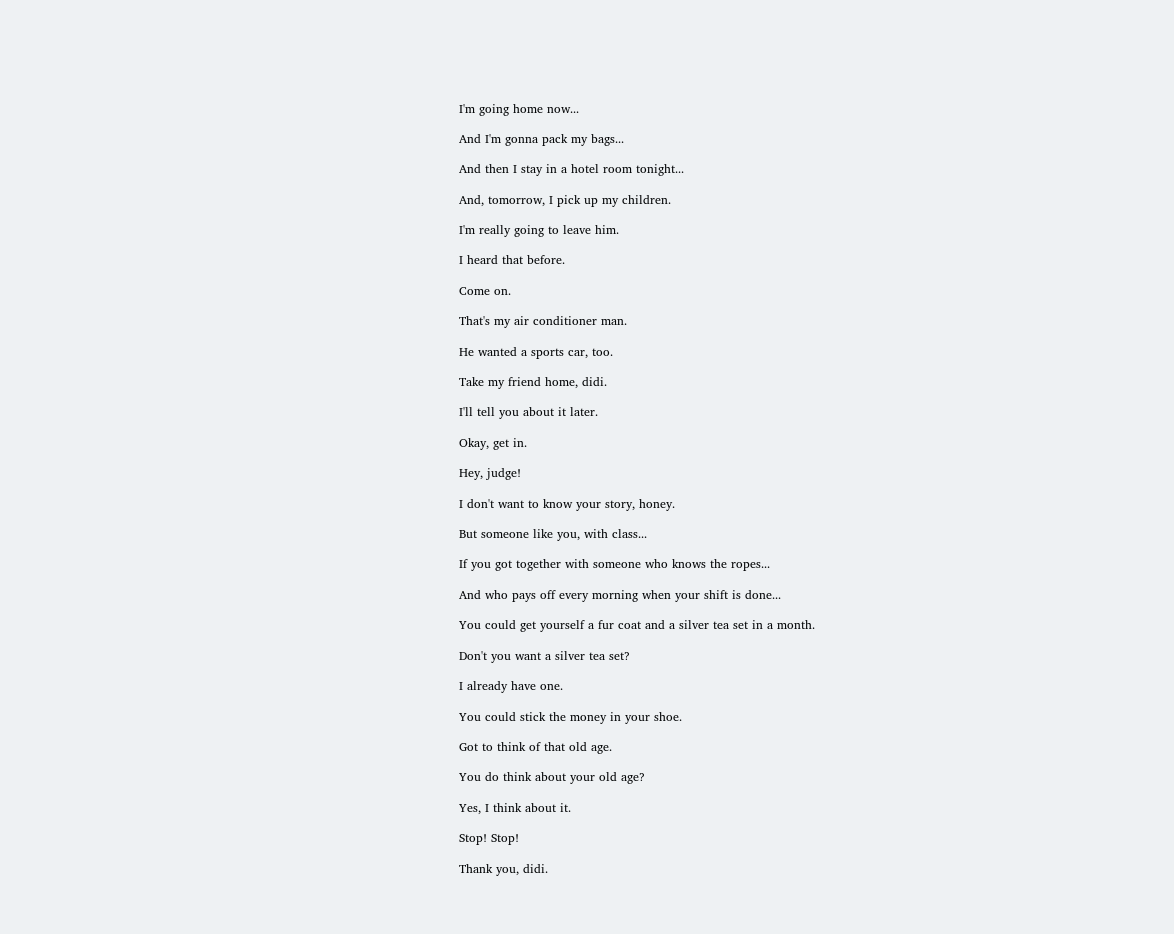I'm going home now...

And I'm gonna pack my bags...

And then I stay in a hotel room tonight...

And, tomorrow, I pick up my children.

I'm really going to leave him.

I heard that before.

Come on.

That's my air conditioner man.

He wanted a sports car, too.

Take my friend home, didi.

I'll tell you about it later.

Okay, get in.

Hey, judge!

I don't want to know your story, honey.

But someone like you, with class...

If you got together with someone who knows the ropes...

And who pays off every morning when your shift is done...

You could get yourself a fur coat and a silver tea set in a month.

Don't you want a silver tea set?

I already have one.

You could stick the money in your shoe.

Got to think of that old age.

You do think about your old age?

Yes, I think about it.

Stop! Stop!

Thank you, didi.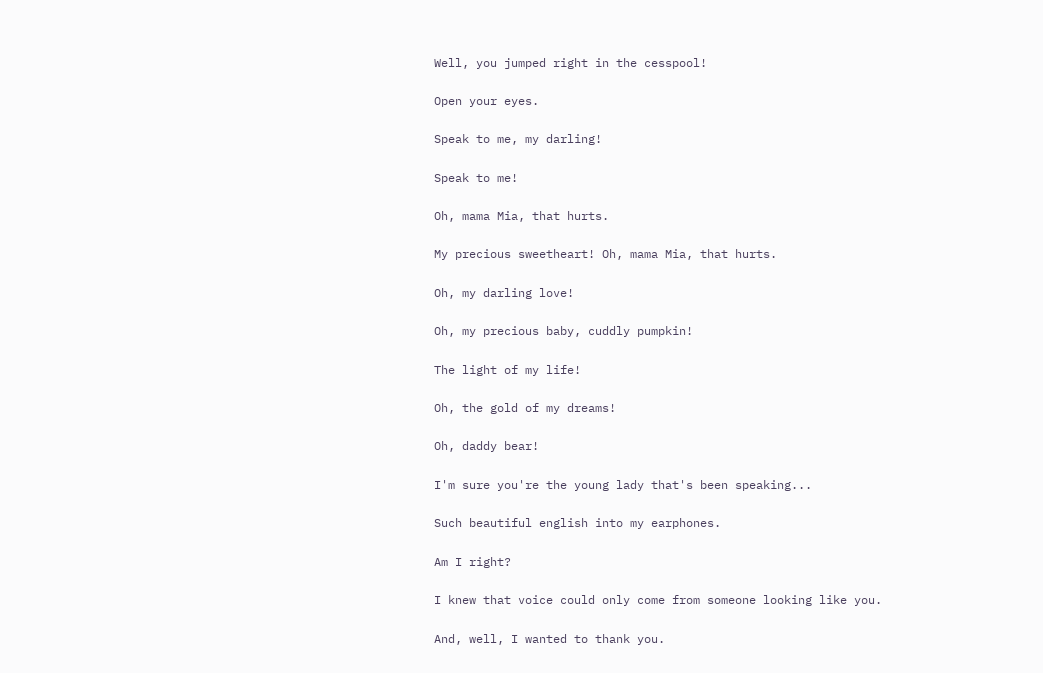Well, you jumped right in the cesspool!

Open your eyes.

Speak to me, my darling!

Speak to me!

Oh, mama Mia, that hurts.

My precious sweetheart! Oh, mama Mia, that hurts.

Oh, my darling love!

Oh, my precious baby, cuddly pumpkin!

The light of my life!

Oh, the gold of my dreams!

Oh, daddy bear!

I'm sure you're the young lady that's been speaking...

Such beautiful english into my earphones.

Am I right?

I knew that voice could only come from someone looking like you.

And, well, I wanted to thank you.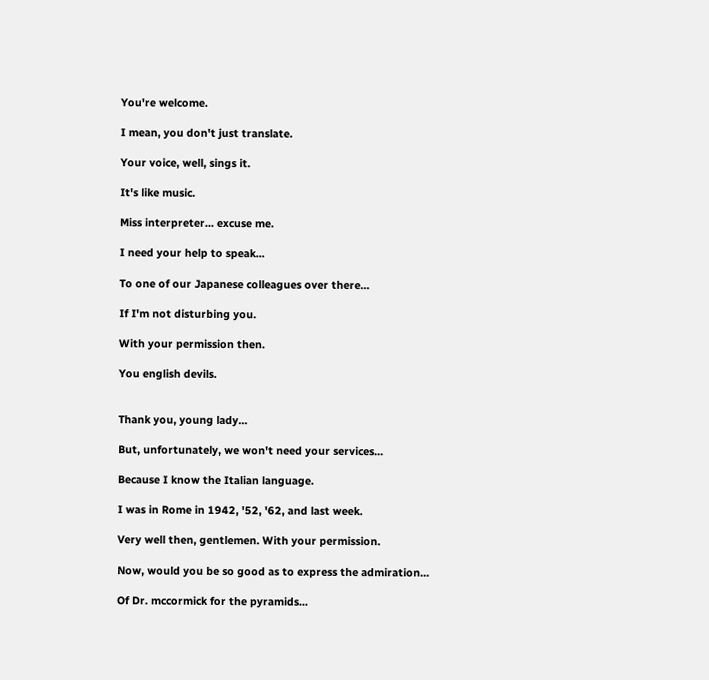You're welcome.

I mean, you don't just translate.

Your voice, well, sings it.

It's like music.

Miss interpreter... excuse me.

I need your help to speak...

To one of our Japanese colleagues over there...

If I'm not disturbing you.

With your permission then.

You english devils.


Thank you, young lady...

But, unfortunately, we won't need your services...

Because I know the Italian language.

I was in Rome in 1942, '52, '62, and last week.

Very well then, gentlemen. With your permission.

Now, would you be so good as to express the admiration...

Of Dr. mccormick for the pyramids...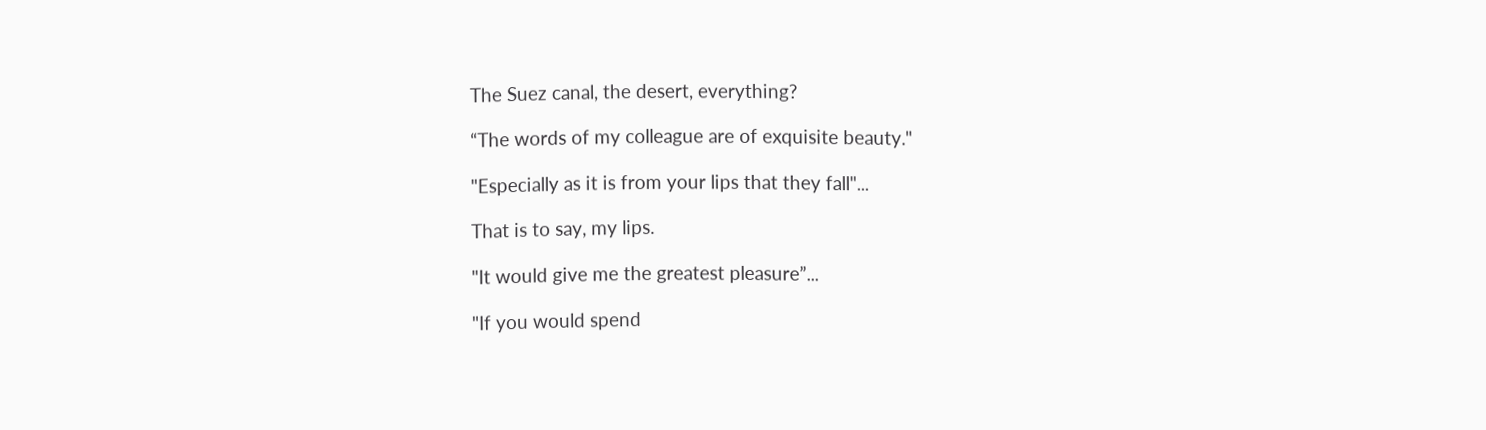The Suez canal, the desert, everything?

“The words of my colleague are of exquisite beauty."

"Especially as it is from your lips that they fall"...

That is to say, my lips.

"It would give me the greatest pleasure”...

"If you would spend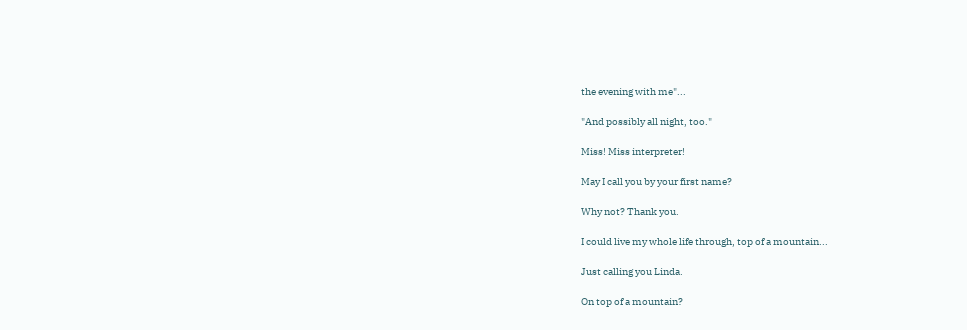the evening with me"...

"And possibly all night, too."

Miss! Miss interpreter!

May I call you by your first name?

Why not? Thank you.

I could live my whole life through, top of a mountain...

Just calling you Linda.

On top of a mountain?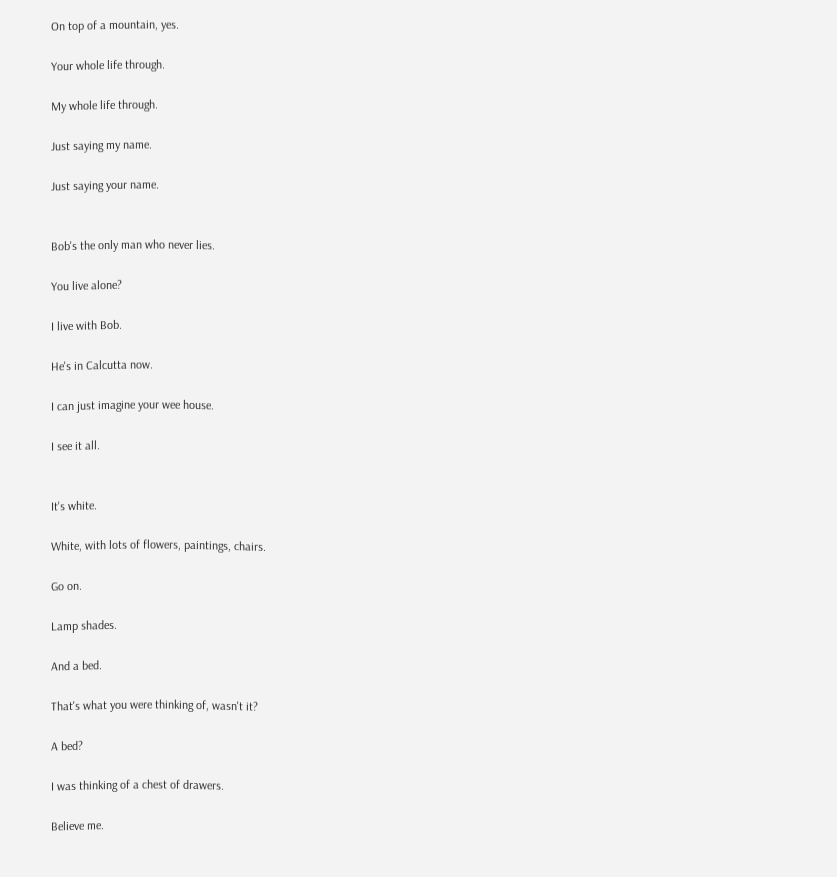On top of a mountain, yes.

Your whole life through.

My whole life through.

Just saying my name.

Just saying your name.


Bob's the only man who never lies.

You live alone?

I live with Bob.

He's in Calcutta now.

I can just imagine your wee house.

I see it all.


It's white.

White, with lots of flowers, paintings, chairs.

Go on.

Lamp shades.

And a bed.

That's what you were thinking of, wasn't it?

A bed?

I was thinking of a chest of drawers.

Believe me.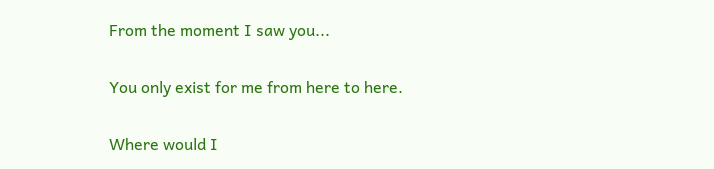From the moment I saw you...

You only exist for me from here to here.

Where would I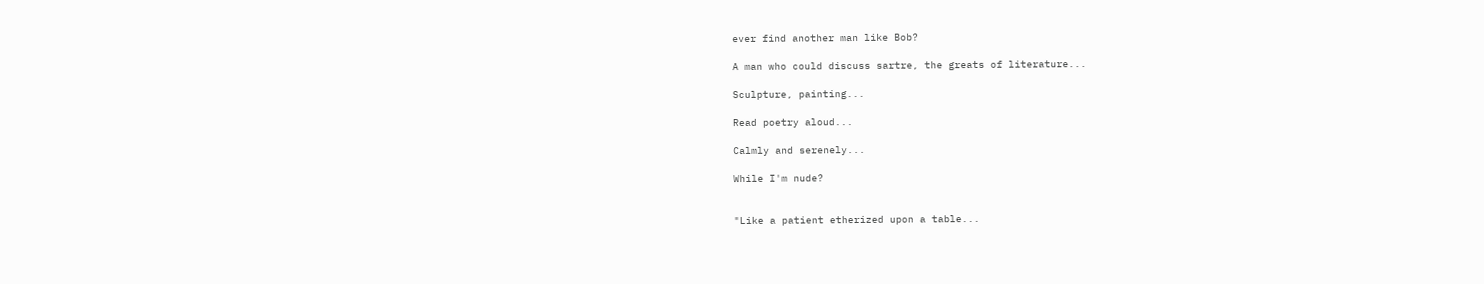ever find another man like Bob?

A man who could discuss sartre, the greats of literature...

Sculpture, painting...

Read poetry aloud...

Calmly and serenely...

While I'm nude?


"Like a patient etherized upon a table...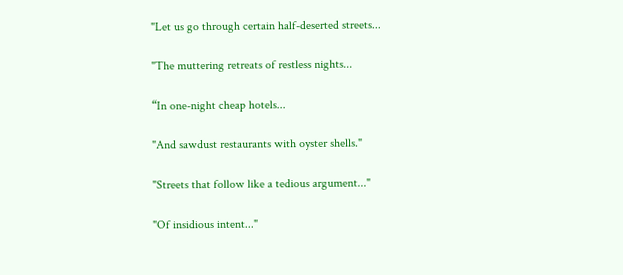"Let us go through certain half-deserted streets...

"The muttering retreats of restless nights...

“In one-night cheap hotels...

"And sawdust restaurants with oyster shells."

"Streets that follow like a tedious argument..."

"Of insidious intent..."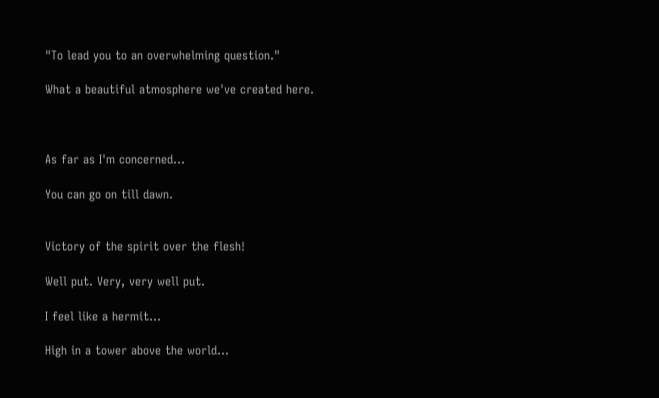"To lead you to an overwhelming question."

What a beautiful atmosphere we've created here.



As far as I'm concerned...

You can go on till dawn.


Victory of the spirit over the flesh!

Well put. Very, very well put.

I feel like a hermit...

High in a tower above the world...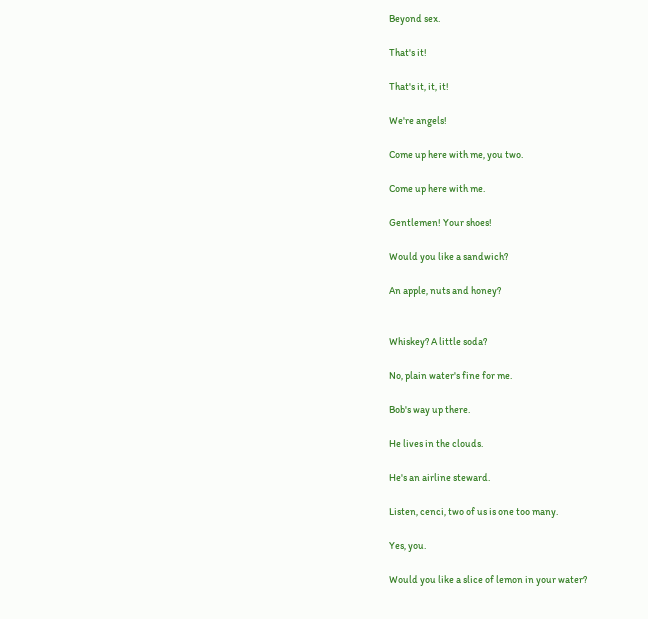Beyond sex.

That's it!

That's it, it, it!

We're angels!

Come up here with me, you two.

Come up here with me.

Gentlemen! Your shoes!

Would you like a sandwich?

An apple, nuts and honey?


Whiskey? A little soda?

No, plain water's fine for me.

Bob's way up there.

He lives in the clouds.

He's an airline steward.

Listen, cenci, two of us is one too many.

Yes, you.

Would you like a slice of lemon in your water?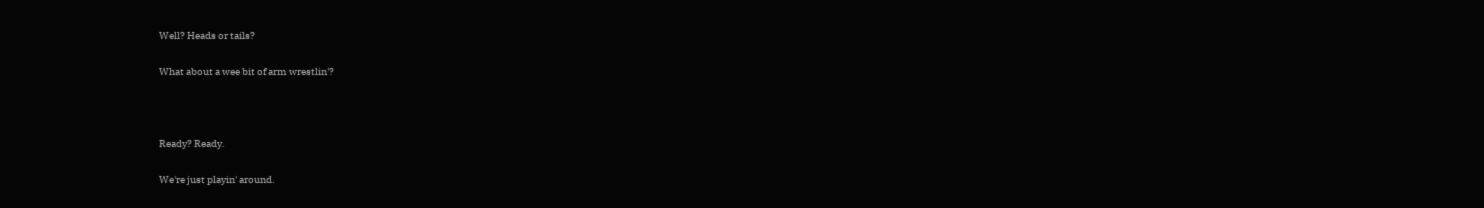Well? Heads or tails?

What about a wee bit of arm wrestlin'?



Ready? Ready.

We're just playin' around.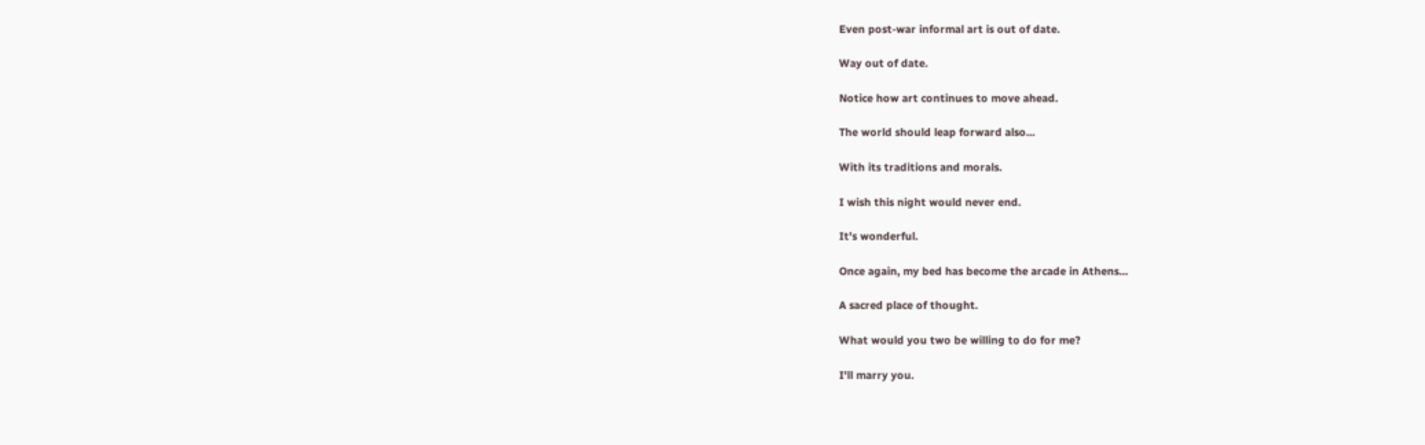Even post-war informal art is out of date.

Way out of date.

Notice how art continues to move ahead.

The world should leap forward also...

With its traditions and morals.

I wish this night would never end.

It's wonderful.

Once again, my bed has become the arcade in Athens...

A sacred place of thought.

What would you two be willing to do for me?

I'll marry you.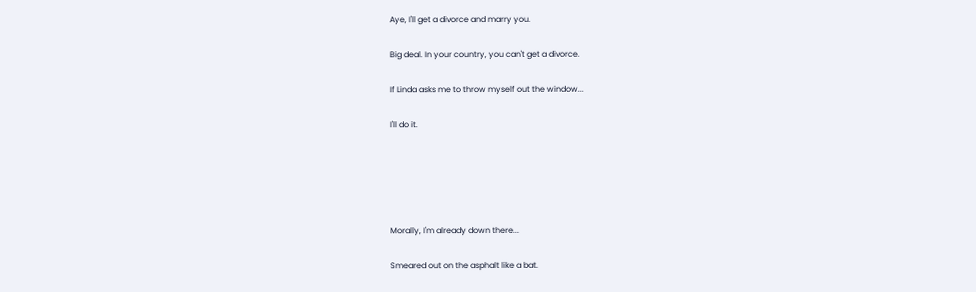Aye, I'll get a divorce and marry you.

Big deal. In your country, you can't get a divorce.

If Linda asks me to throw myself out the window...

I'll do it.





Morally, I'm already down there...

Smeared out on the asphalt like a bat.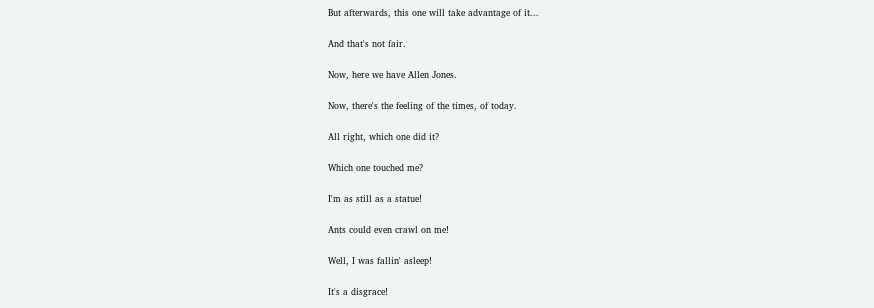But afterwards, this one will take advantage of it...

And that's not fair.

Now, here we have Allen Jones.

Now, there's the feeling of the times, of today.

All right, which one did it?

Which one touched me?

I'm as still as a statue!

Ants could even crawl on me!

Well, I was fallin' asleep!

It's a disgrace!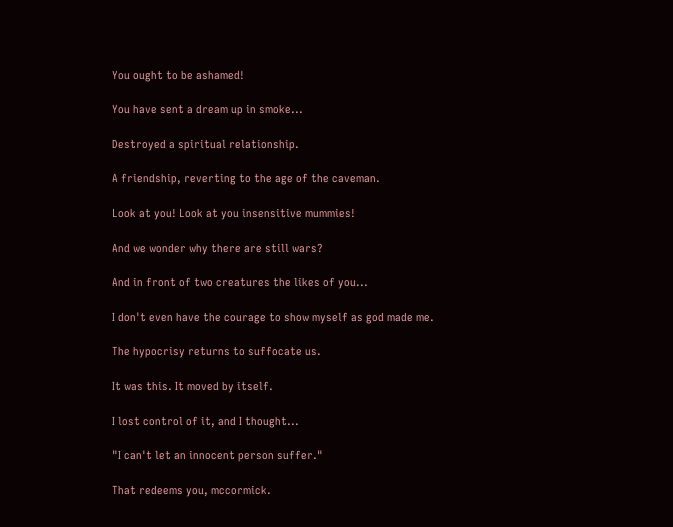You ought to be ashamed!

You have sent a dream up in smoke...

Destroyed a spiritual relationship.

A friendship, reverting to the age of the caveman.

Look at you! Look at you insensitive mummies!

And we wonder why there are still wars?

And in front of two creatures the likes of you...

I don't even have the courage to show myself as god made me.

The hypocrisy returns to suffocate us.

It was this. It moved by itself.

I lost control of it, and I thought...

"I can't let an innocent person suffer."

That redeems you, mccormick.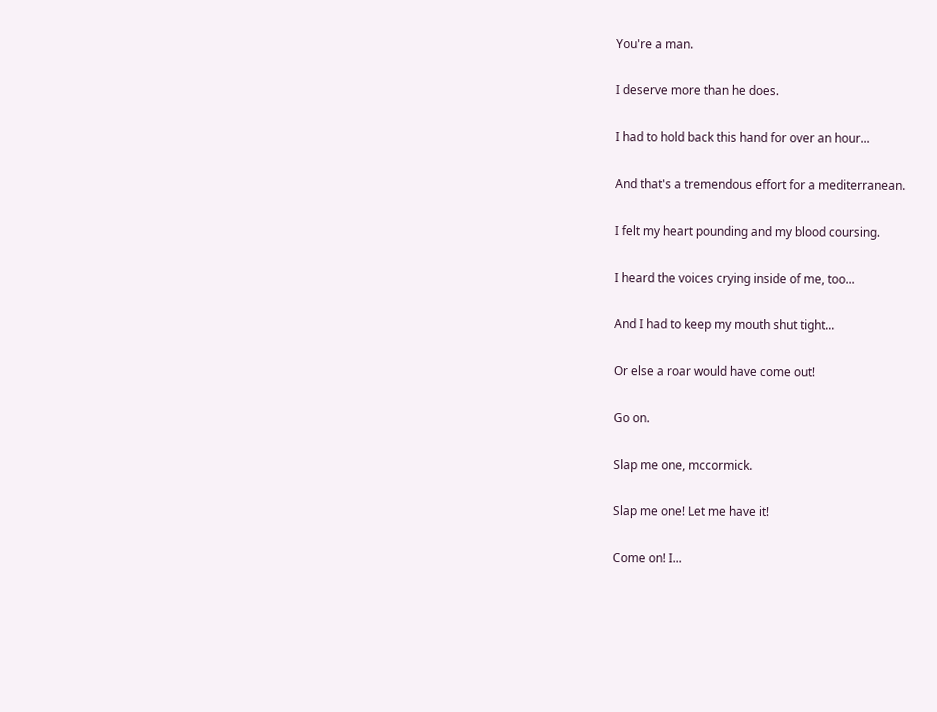You're a man.

I deserve more than he does.

I had to hold back this hand for over an hour...

And that's a tremendous effort for a mediterranean.

I felt my heart pounding and my blood coursing.

I heard the voices crying inside of me, too...

And I had to keep my mouth shut tight...

Or else a roar would have come out!

Go on.

Slap me one, mccormick.

Slap me one! Let me have it!

Come on! I...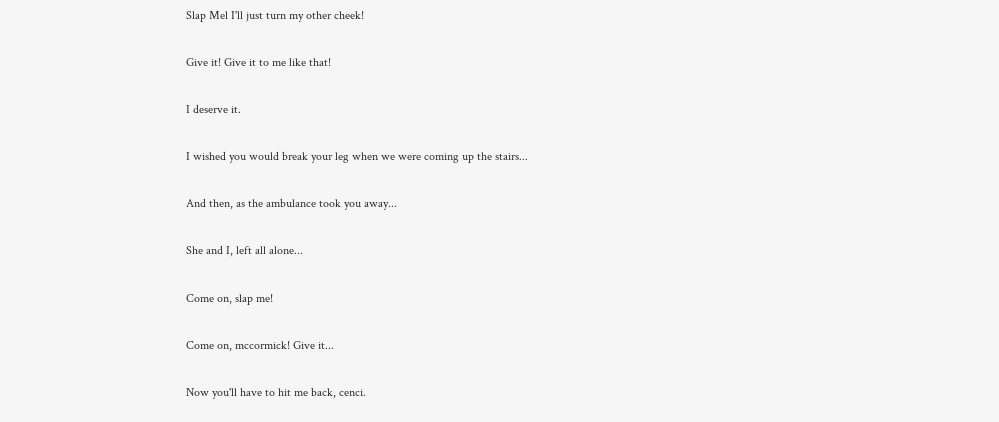Slap Mel I'll just turn my other cheek!

Give it! Give it to me like that!

I deserve it.

I wished you would break your leg when we were coming up the stairs...

And then, as the ambulance took you away...

She and I, left all alone...

Come on, slap me!

Come on, mccormick! Give it...

Now you'll have to hit me back, cenci.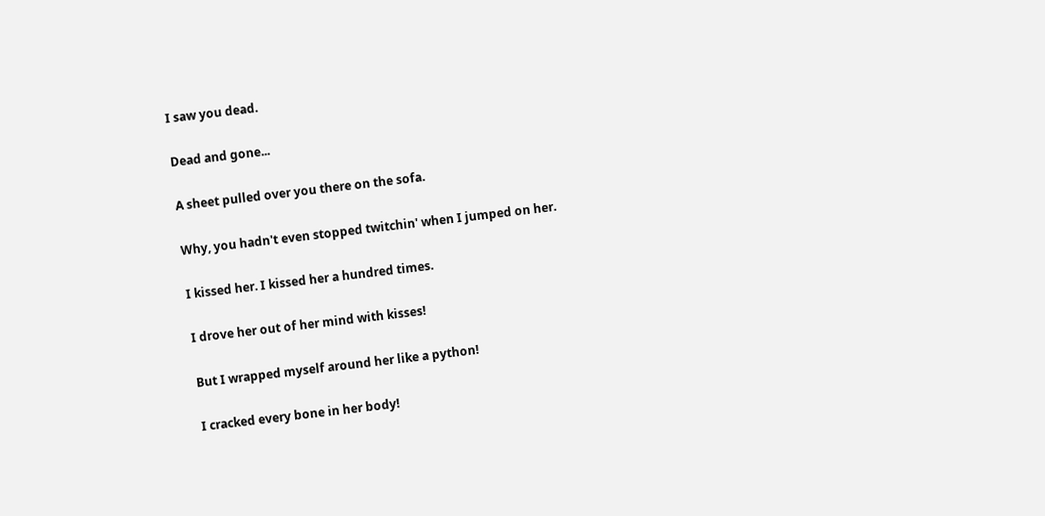I saw you dead.

Dead and gone...

A sheet pulled over you there on the sofa.

Why, you hadn't even stopped twitchin' when I jumped on her.

I kissed her. I kissed her a hundred times.

I drove her out of her mind with kisses!

But I wrapped myself around her like a python!

I cracked every bone in her body!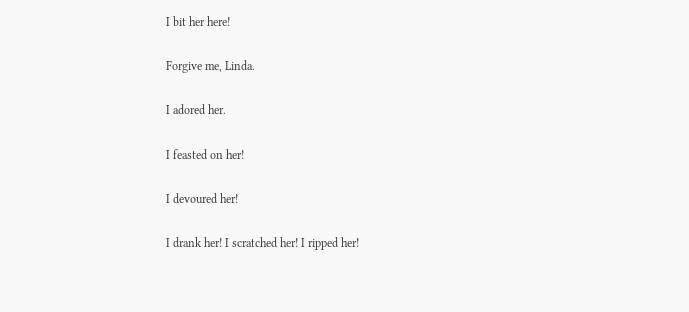I bit her here!

Forgive me, Linda.

I adored her.

I feasted on her!

I devoured her!

I drank her! I scratched her! I ripped her!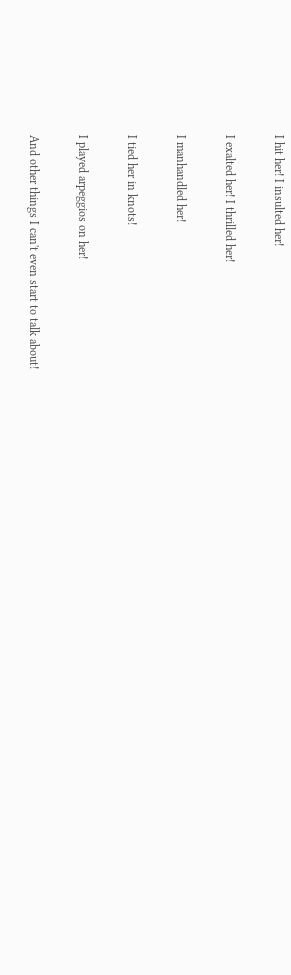I hit her! I insulted her!

I exalted her! I thrilled her!

I manhandled her!

I tied her in knots!

I played arpeggios on her!

And other things I can't even start to talk about!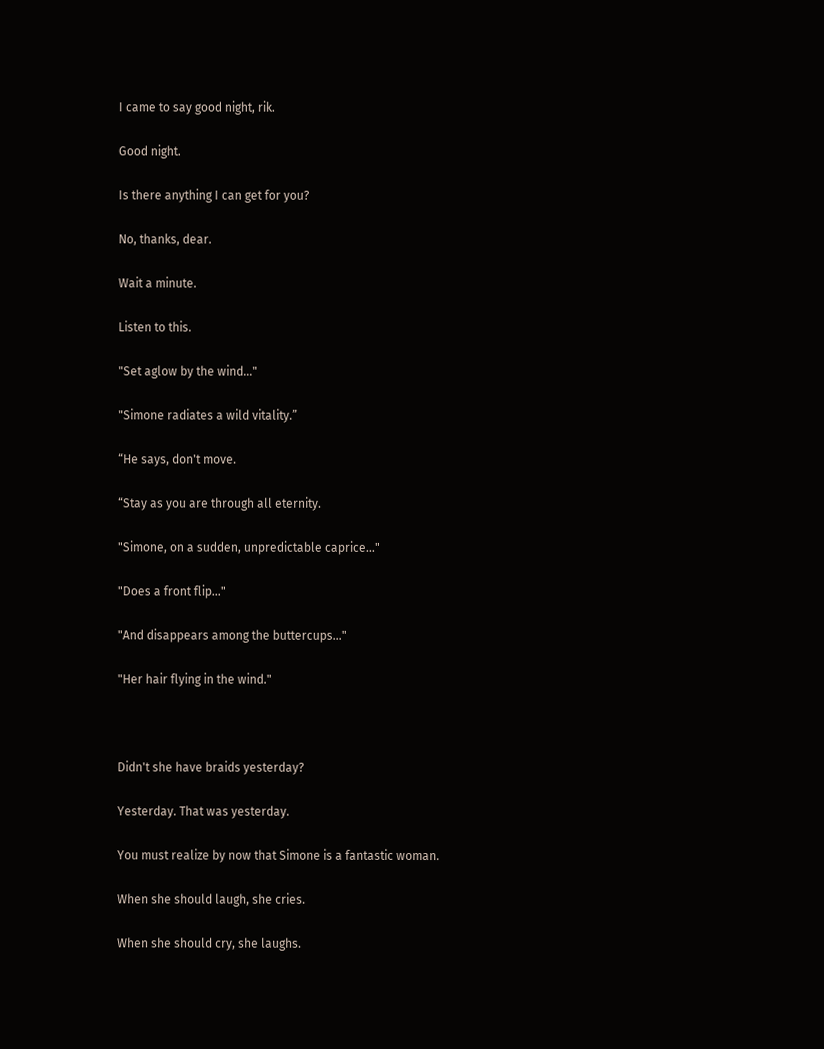I came to say good night, rik.

Good night.

Is there anything I can get for you?

No, thanks, dear.

Wait a minute.

Listen to this.

"Set aglow by the wind..."

"Simone radiates a wild vitality.”

“He says, don't move.

“Stay as you are through all eternity.

"Simone, on a sudden, unpredictable caprice..."

"Does a front flip..."

"And disappears among the buttercups..."

"Her hair flying in the wind."



Didn't she have braids yesterday?

Yesterday. That was yesterday.

You must realize by now that Simone is a fantastic woman.

When she should laugh, she cries.

When she should cry, she laughs.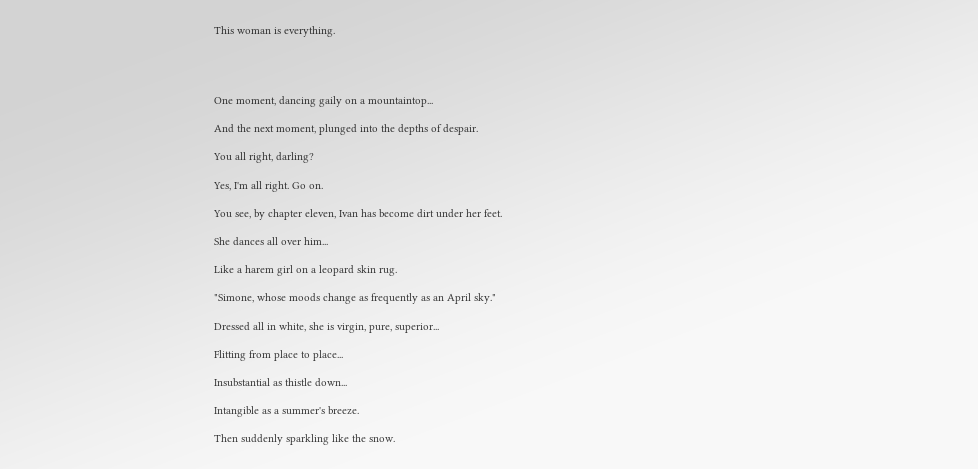This woman is everything.




One moment, dancing gaily on a mountaintop...

And the next moment, plunged into the depths of despair.

You all right, darling?

Yes, I'm all right. Go on.

You see, by chapter eleven, Ivan has become dirt under her feet.

She dances all over him...

Like a harem girl on a leopard skin rug.

"Simone, whose moods change as frequently as an April sky."

Dressed all in white, she is virgin, pure, superior...

Flitting from place to place...

Insubstantial as thistle down...

Intangible as a summer's breeze.

Then suddenly sparkling like the snow.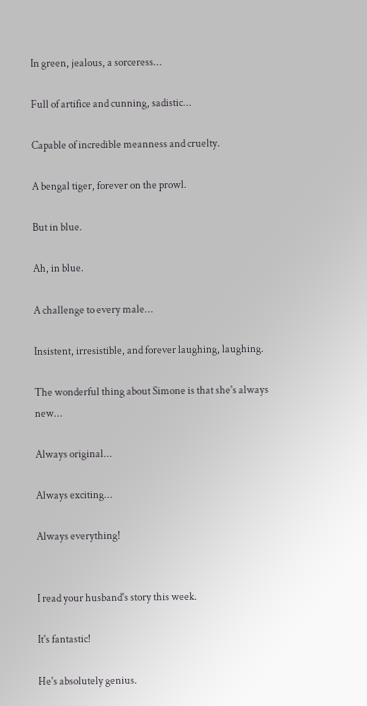In green, jealous, a sorceress...

Full of artifice and cunning, sadistic...

Capable of incredible meanness and cruelty.

A bengal tiger, forever on the prowl.

But in blue.

Ah, in blue.

A challenge to every male...

Insistent, irresistible, and forever laughing, laughing.

The wonderful thing about Simone is that she's always new...

Always original...

Always exciting...

Always everything!


I read your husband's story this week.

It's fantastic!

He's absolutely genius.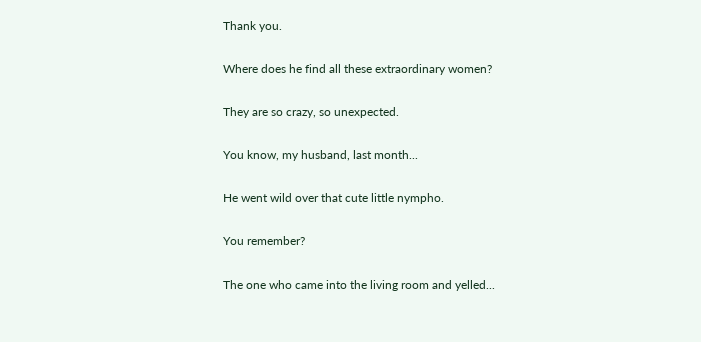Thank you.

Where does he find all these extraordinary women?

They are so crazy, so unexpected.

You know, my husband, last month...

He went wild over that cute little nympho.

You remember?

The one who came into the living room and yelled...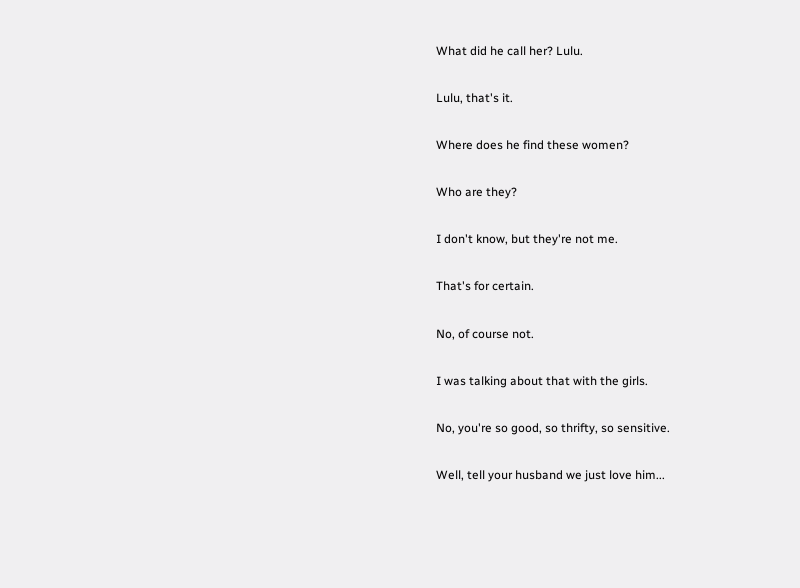What did he call her? Lulu.

Lulu, that's it.

Where does he find these women?

Who are they?

I don't know, but they're not me.

That's for certain.

No, of course not.

I was talking about that with the girls.

No, you're so good, so thrifty, so sensitive.

Well, tell your husband we just love him...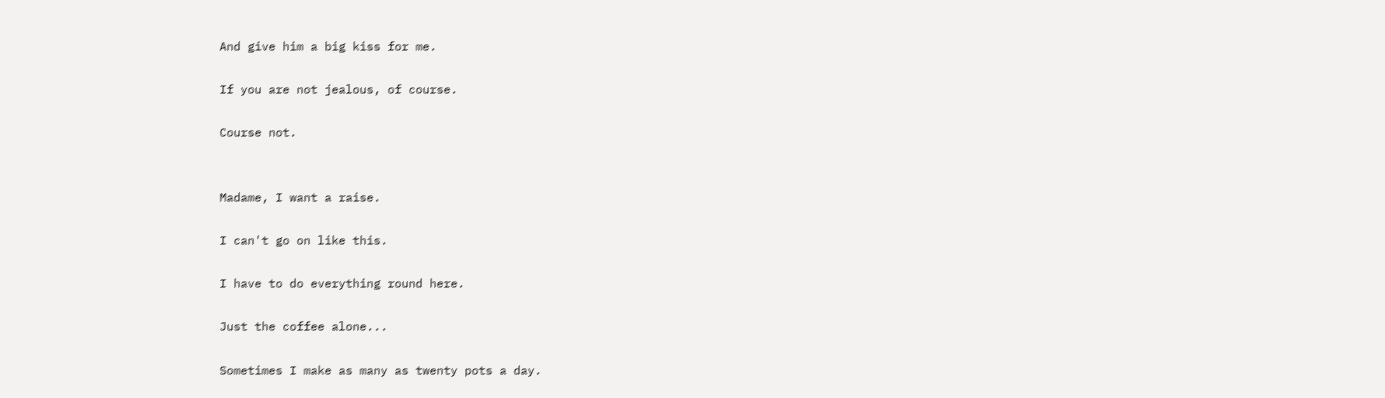And give him a big kiss for me.

If you are not jealous, of course.

Course not.


Madame, I want a raise.

I can't go on like this.

I have to do everything round here.

Just the coffee alone...

Sometimes I make as many as twenty pots a day.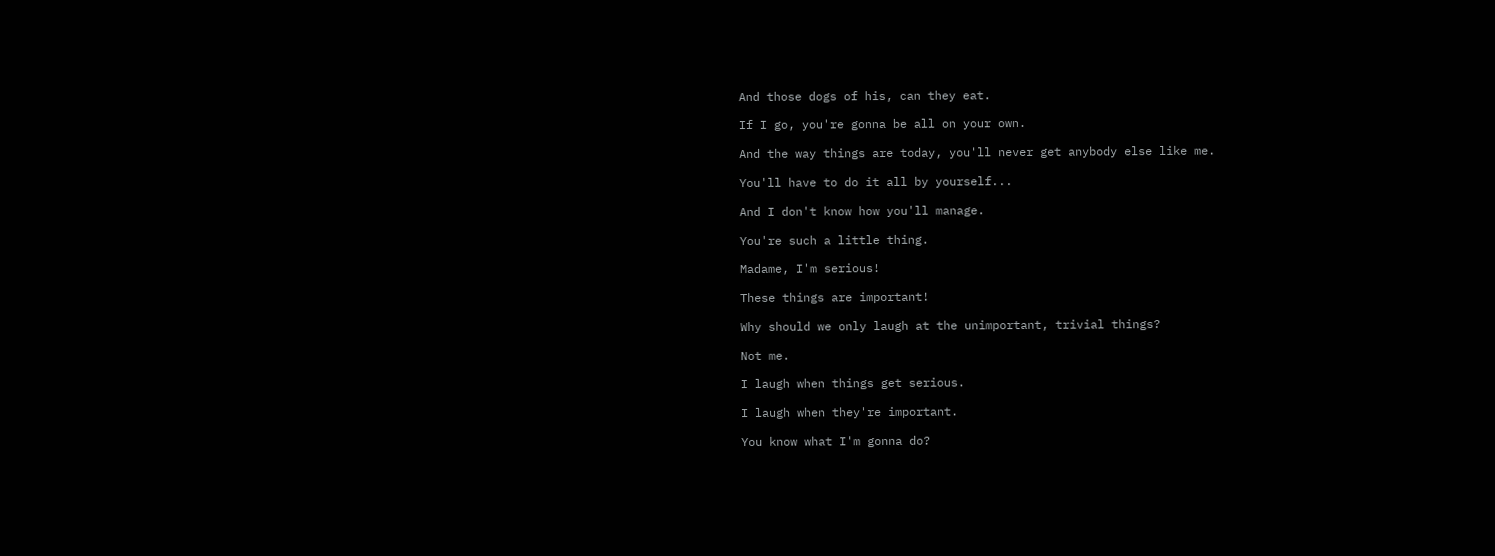And those dogs of his, can they eat.

If I go, you're gonna be all on your own.

And the way things are today, you'll never get anybody else like me.

You'll have to do it all by yourself...

And I don't know how you'll manage.

You're such a little thing.

Madame, I'm serious!

These things are important!

Why should we only laugh at the unimportant, trivial things?

Not me.

I laugh when things get serious.

I laugh when they're important.

You know what I'm gonna do?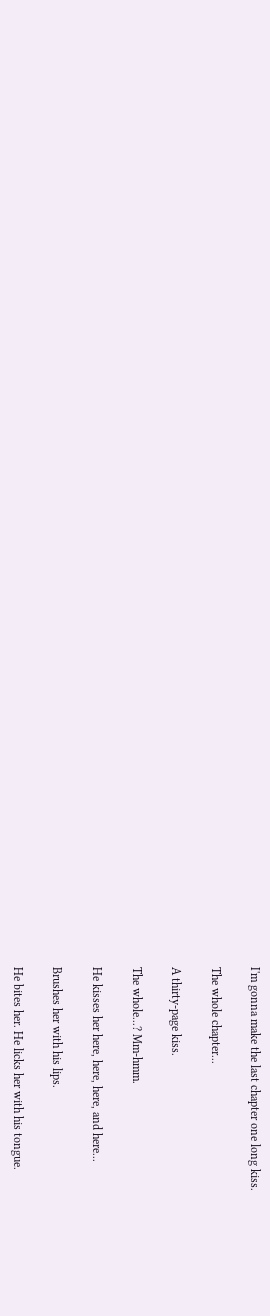I'm gonna make the last chapter one long kiss.

The whole chapter...

A thirty-page kiss.

The whole...? Mm-hmm.

He kisses her here, here, here, and here...

Brushes her with his lips.

He bites her. He licks her with his tongue.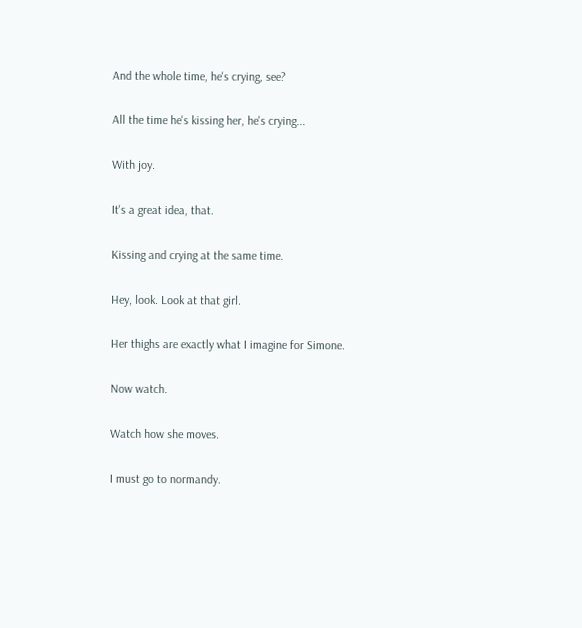And the whole time, he's crying, see?

All the time he's kissing her, he's crying...

With joy.

It's a great idea, that.

Kissing and crying at the same time.

Hey, look. Look at that girl.

Her thighs are exactly what I imagine for Simone.

Now watch.

Watch how she moves.

I must go to normandy.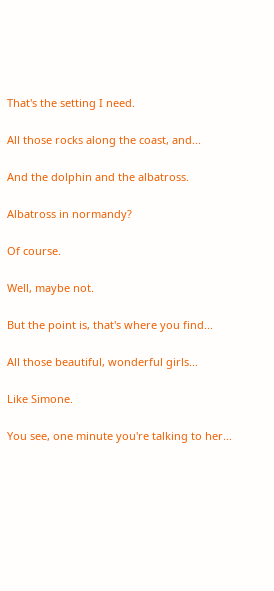That's the setting I need.

All those rocks along the coast, and...

And the dolphin and the albatross.

Albatross in normandy?

Of course.

Well, maybe not.

But the point is, that's where you find...

All those beautiful, wonderful girls...

Like Simone.

You see, one minute you're talking to her...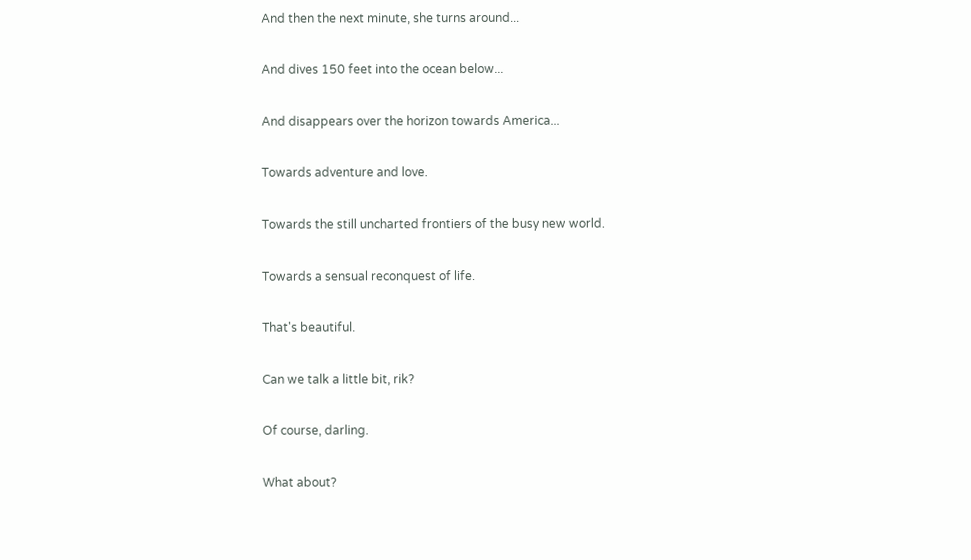And then the next minute, she turns around...

And dives 150 feet into the ocean below...

And disappears over the horizon towards America...

Towards adventure and love.

Towards the still uncharted frontiers of the busy new world.

Towards a sensual reconquest of life.

That's beautiful.

Can we talk a little bit, rik?

Of course, darling.

What about?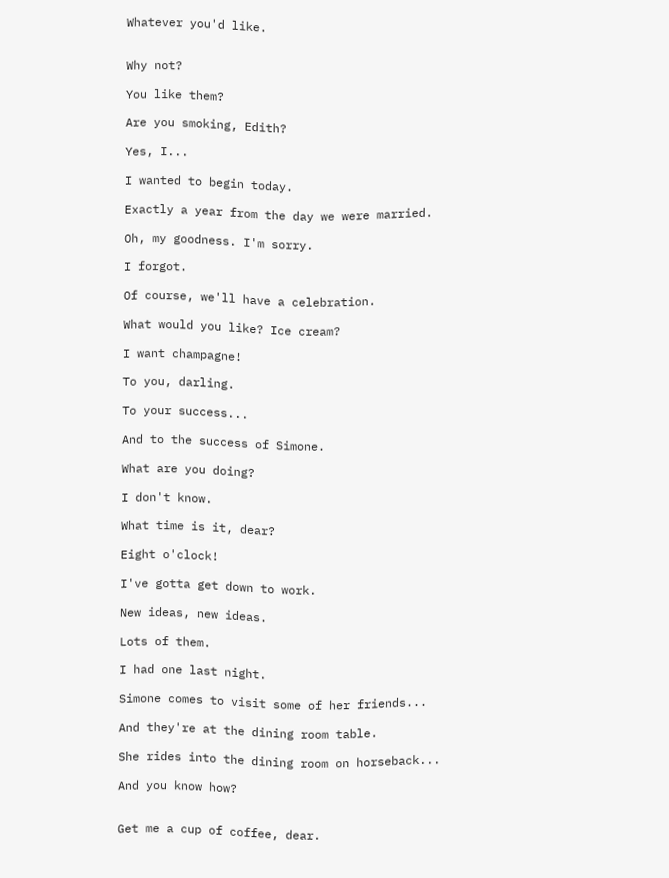Whatever you'd like.


Why not?

You like them?

Are you smoking, Edith?

Yes, I...

I wanted to begin today.

Exactly a year from the day we were married.

Oh, my goodness. I'm sorry.

I forgot.

Of course, we'll have a celebration.

What would you like? Ice cream?

I want champagne!

To you, darling.

To your success...

And to the success of Simone.

What are you doing?

I don't know.

What time is it, dear?

Eight o'clock!

I've gotta get down to work.

New ideas, new ideas.

Lots of them.

I had one last night.

Simone comes to visit some of her friends...

And they're at the dining room table.

She rides into the dining room on horseback...

And you know how?


Get me a cup of coffee, dear.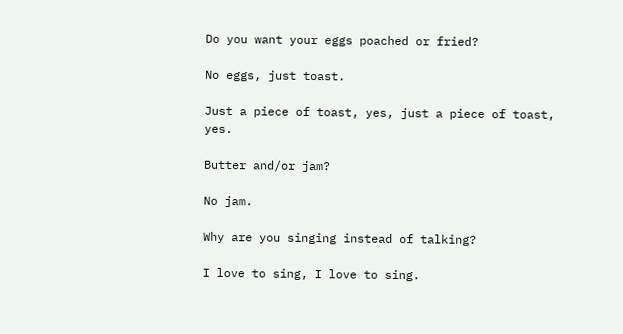Do you want your eggs poached or fried?

No eggs, just toast.

Just a piece of toast, yes, just a piece of toast, yes.

Butter and/or jam?

No jam.

Why are you singing instead of talking?

I love to sing, I love to sing.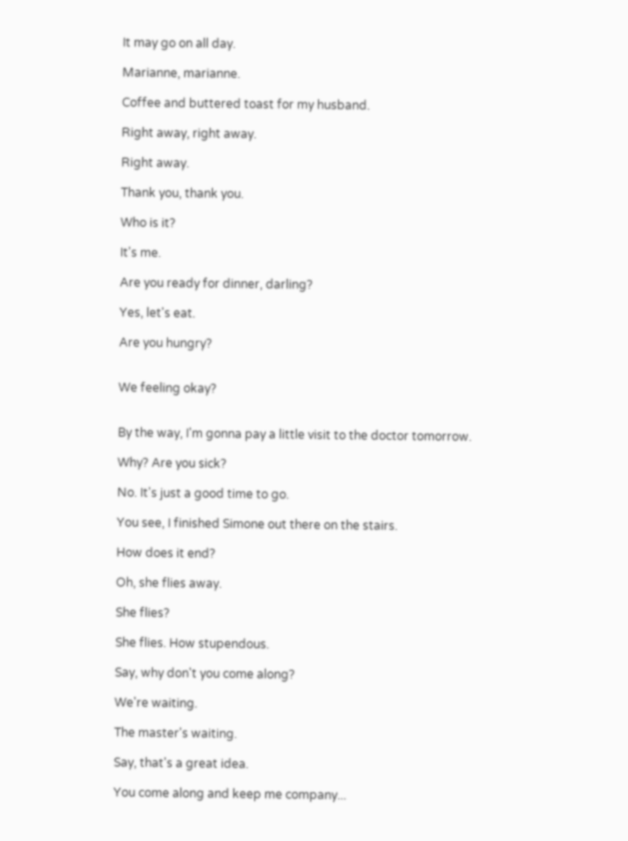It may go on all day.

Marianne, marianne.

Coffee and buttered toast for my husband.

Right away, right away.

Right away.

Thank you, thank you.

Who is it?

It's me.

Are you ready for dinner, darling?

Yes, let's eat.

Are you hungry?


We feeling okay?


By the way, I'm gonna pay a little visit to the doctor tomorrow.

Why? Are you sick?

No. It's just a good time to go.

You see, I finished Simone out there on the stairs.

How does it end?

Oh, she flies away.

She flies?

She flies. How stupendous.

Say, why don't you come along?

We're waiting.

The master's waiting.

Say, that's a great idea.

You come along and keep me company...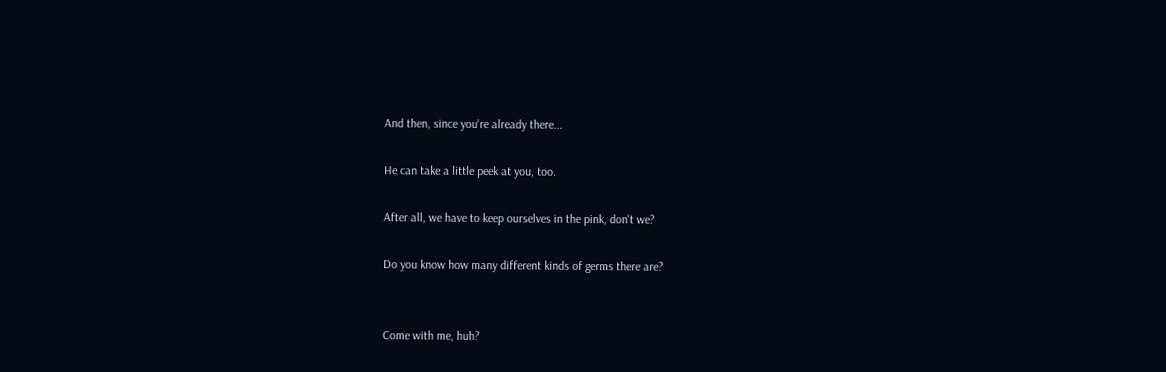And then, since you're already there...

He can take a little peek at you, too.

After all, we have to keep ourselves in the pink, don't we?

Do you know how many different kinds of germs there are?


Come with me, huh?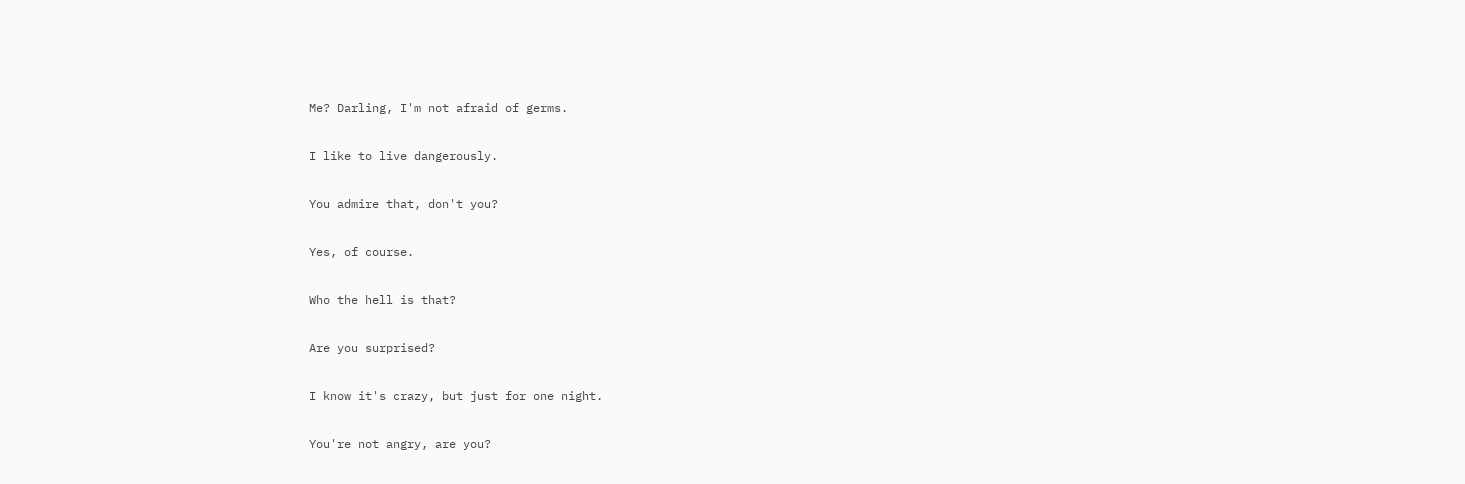Me? Darling, I'm not afraid of germs.

I like to live dangerously.

You admire that, don't you?

Yes, of course.

Who the hell is that?

Are you surprised?

I know it's crazy, but just for one night.

You're not angry, are you?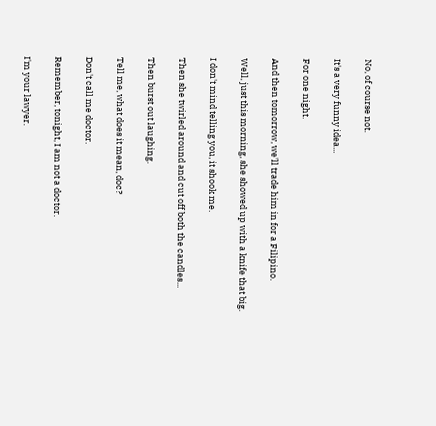No, of course not.

It's a very funny idea...

For one night.

And then tomorrow, we'll trade him in for a Filipino.

Well, just this morning, she showed up with a knife that big.

I don't mind telling you, it shook me.

Then she twirled around and cut off both the candles...

Then burst out laughing.

Tell me, what does it mean, doc?

Don't call me doctor.

Remember, tonight, I am not a doctor.

I'm your lawyer.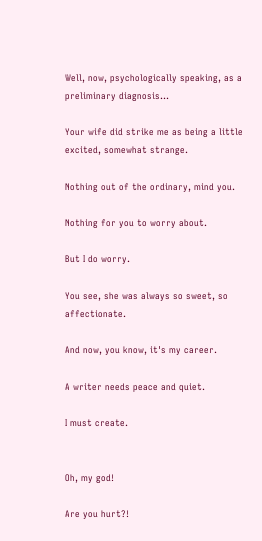Well, now, psychologically speaking, as a preliminary diagnosis...

Your wife did strike me as being a little excited, somewhat strange.

Nothing out of the ordinary, mind you.

Nothing for you to worry about.

But I do worry.

You see, she was always so sweet, so affectionate.

And now, you know, it's my career.

A writer needs peace and quiet.

I must create.


Oh, my god!

Are you hurt?!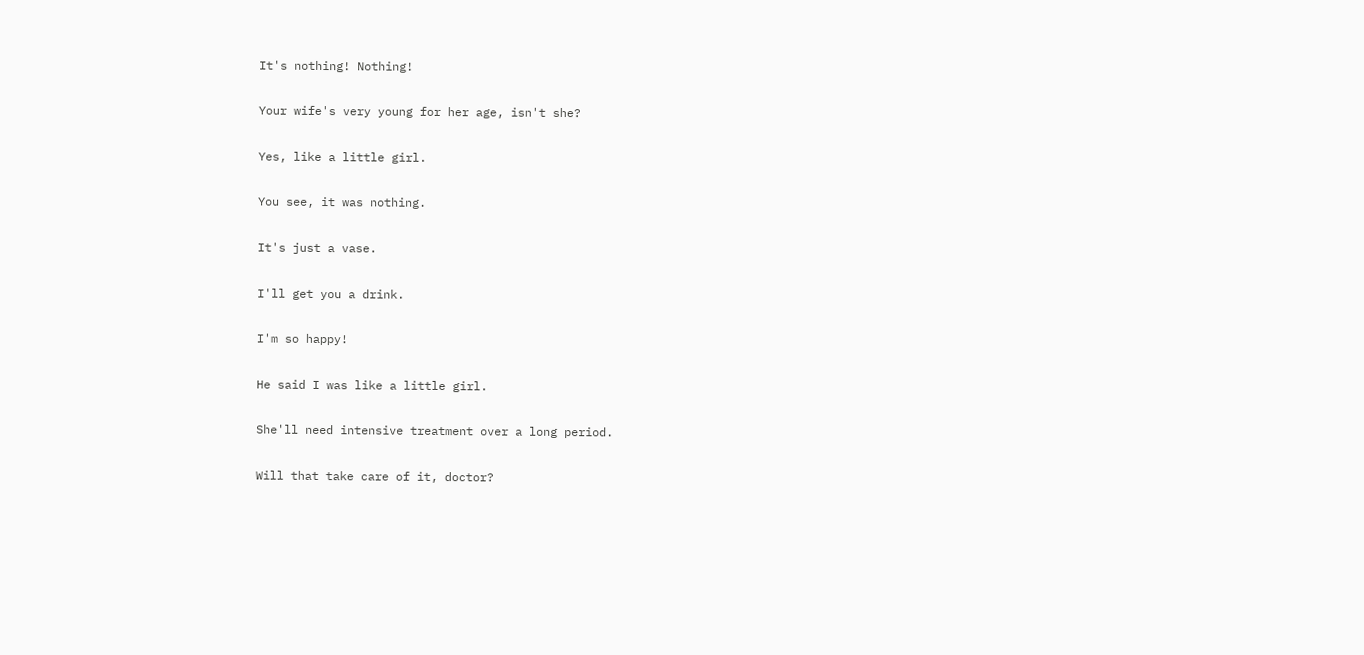It's nothing! Nothing!

Your wife's very young for her age, isn't she?

Yes, like a little girl.

You see, it was nothing.

It's just a vase.

I'll get you a drink.

I'm so happy!

He said I was like a little girl.

She'll need intensive treatment over a long period.

Will that take care of it, doctor?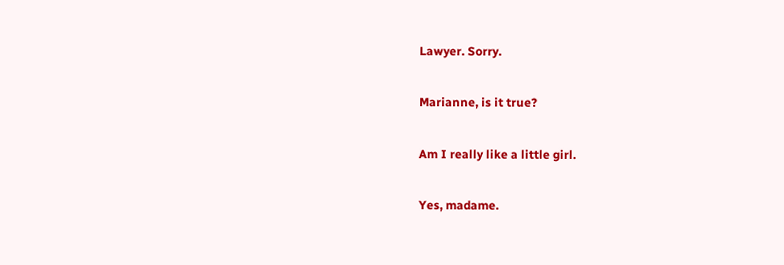Lawyer. Sorry.

Marianne, is it true?

Am I really like a little girl.

Yes, madame.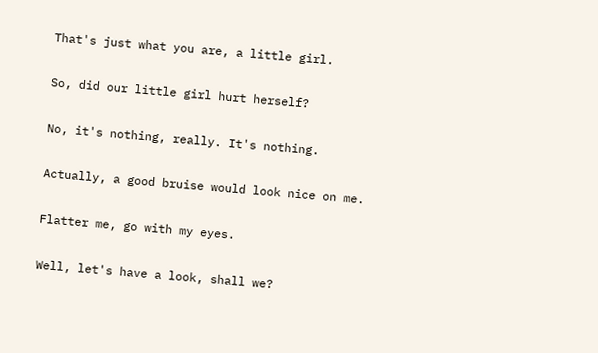That's just what you are, a little girl.

So, did our little girl hurt herself?

No, it's nothing, really. It's nothing.

Actually, a good bruise would look nice on me.

Flatter me, go with my eyes.

Well, let's have a look, shall we?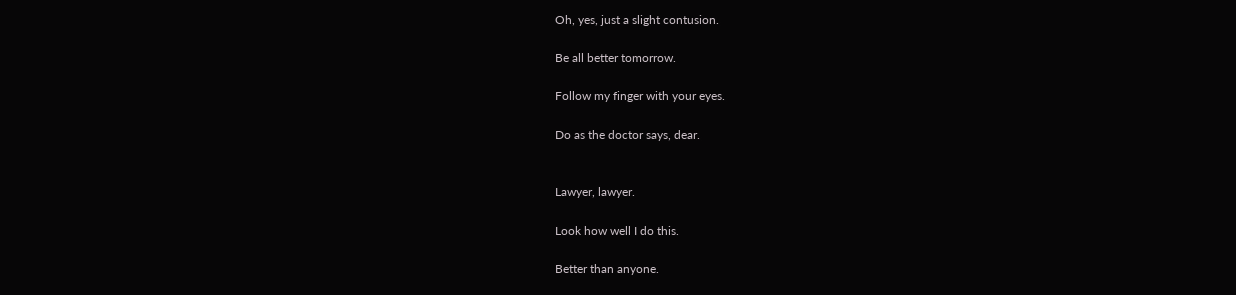Oh, yes, just a slight contusion.

Be all better tomorrow.

Follow my finger with your eyes.

Do as the doctor says, dear.


Lawyer, lawyer.

Look how well I do this.

Better than anyone.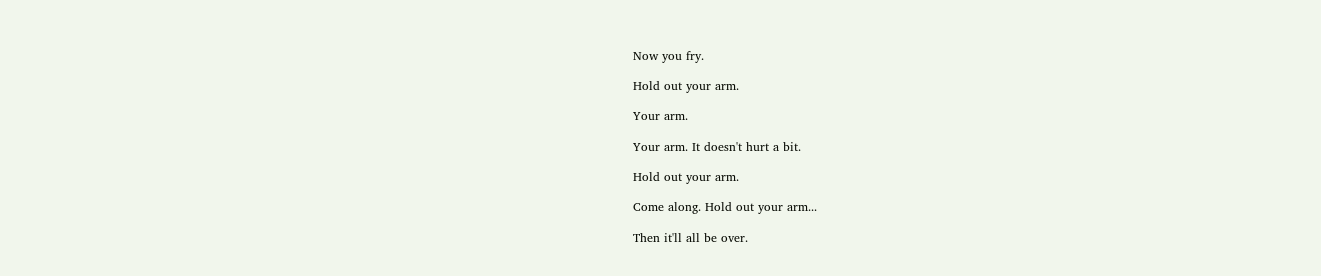Now you fry.

Hold out your arm.

Your arm.

Your arm. It doesn't hurt a bit.

Hold out your arm.

Come along. Hold out your arm...

Then it'll all be over.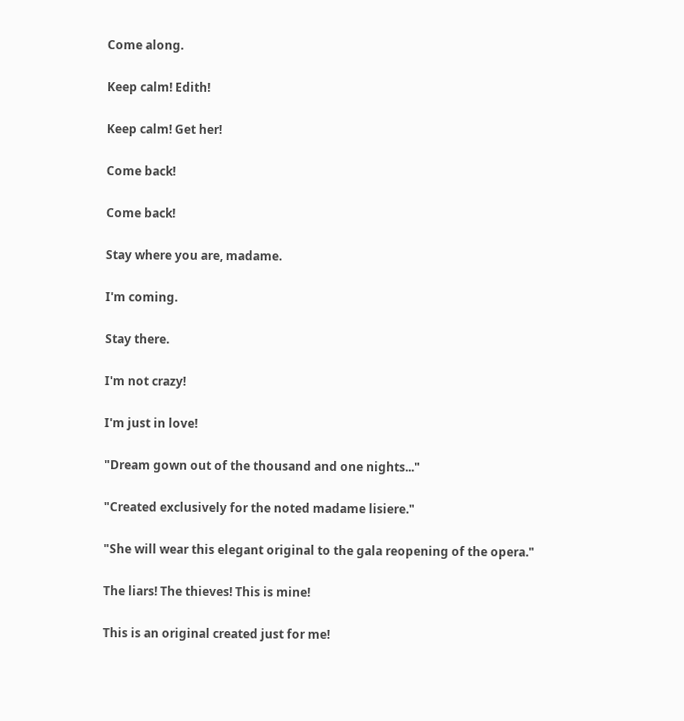Come along.

Keep calm! Edith!

Keep calm! Get her!

Come back!

Come back!

Stay where you are, madame.

I'm coming.

Stay there.

I'm not crazy!

I'm just in love!

"Dream gown out of the thousand and one nights..."

"Created exclusively for the noted madame lisiere."

"She will wear this elegant original to the gala reopening of the opera."

The liars! The thieves! This is mine!

This is an original created just for me!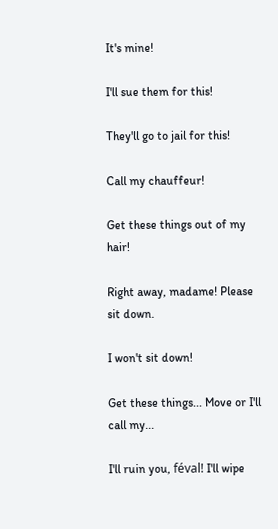It's mine!

I'll sue them for this!

They'll go to jail for this!

Call my chauffeur!

Get these things out of my hair!

Right away, madame! Please sit down.

I won't sit down!

Get these things... Move or I'll call my...

I'll ruin you, féval! I'll wipe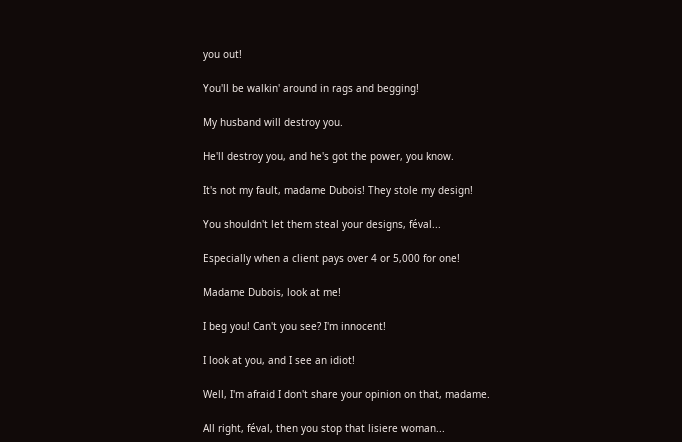you out!

You'll be walkin' around in rags and begging!

My husband will destroy you.

He'll destroy you, and he's got the power, you know.

It's not my fault, madame Dubois! They stole my design!

You shouldn't let them steal your designs, féval...

Especially when a client pays over 4 or 5,000 for one!

Madame Dubois, look at me!

I beg you! Can't you see? I'm innocent!

I look at you, and I see an idiot!

Well, I'm afraid I don't share your opinion on that, madame.

All right, féval, then you stop that lisiere woman...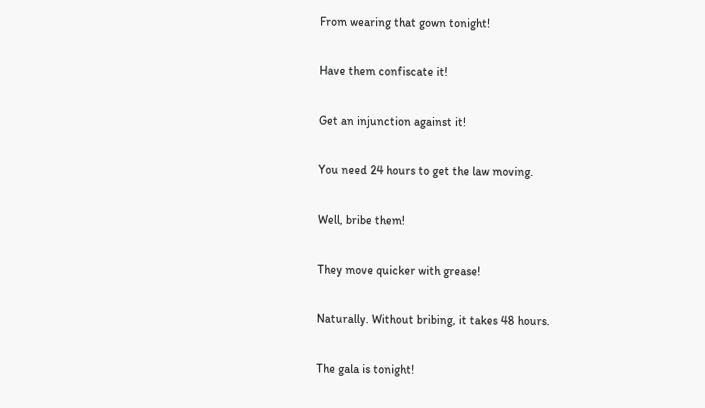From wearing that gown tonight!

Have them confiscate it!

Get an injunction against it!

You need 24 hours to get the law moving.

Well, bribe them!

They move quicker with grease!

Naturally. Without bribing, it takes 48 hours.

The gala is tonight!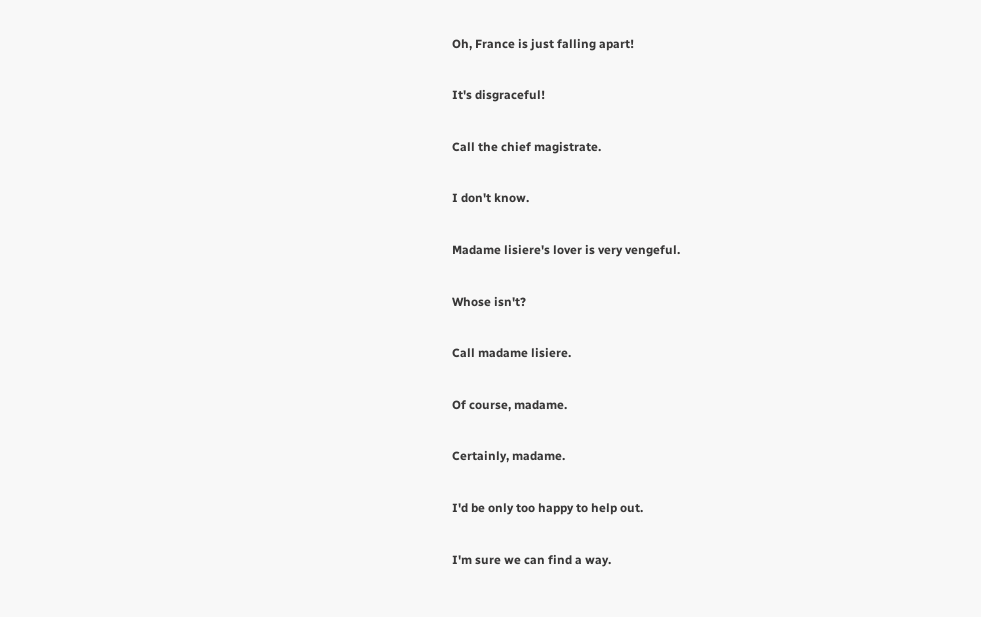Oh, France is just falling apart!

It's disgraceful!

Call the chief magistrate.

I don't know.

Madame lisiere's lover is very vengeful.

Whose isn't?

Call madame lisiere.

Of course, madame.

Certainly, madame.

I'd be only too happy to help out.

I'm sure we can find a way.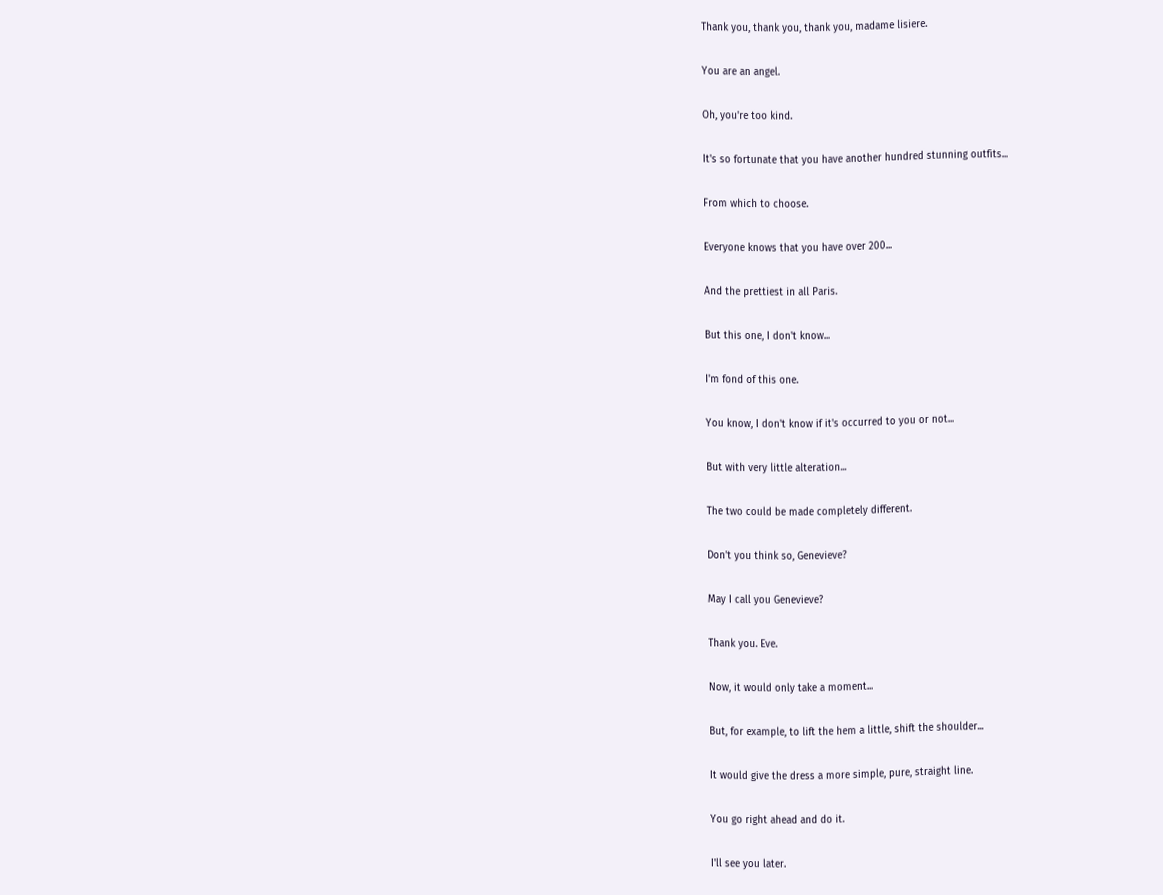Thank you, thank you, thank you, madame lisiere.

You are an angel.

Oh, you're too kind.

It's so fortunate that you have another hundred stunning outfits...

From which to choose.

Everyone knows that you have over 200...

And the prettiest in all Paris.

But this one, I don't know...

I'm fond of this one.

You know, I don't know if it's occurred to you or not...

But with very little alteration...

The two could be made completely different.

Don't you think so, Genevieve?

May I call you Genevieve?

Thank you. Eve.

Now, it would only take a moment...

But, for example, to lift the hem a little, shift the shoulder...

It would give the dress a more simple, pure, straight line.

You go right ahead and do it.

I'll see you later.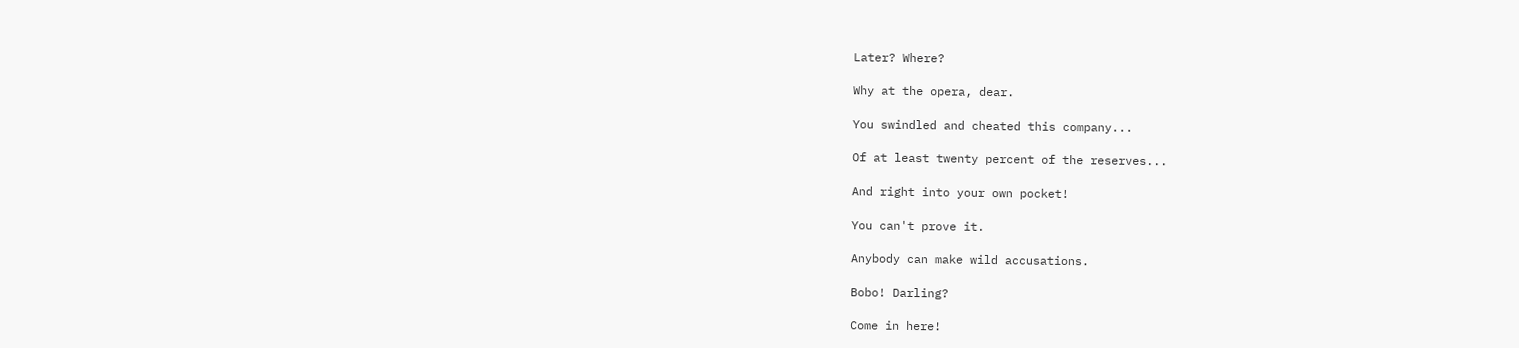Later? Where?

Why at the opera, dear.

You swindled and cheated this company...

Of at least twenty percent of the reserves...

And right into your own pocket!

You can't prove it.

Anybody can make wild accusations.

Bobo! Darling?

Come in here!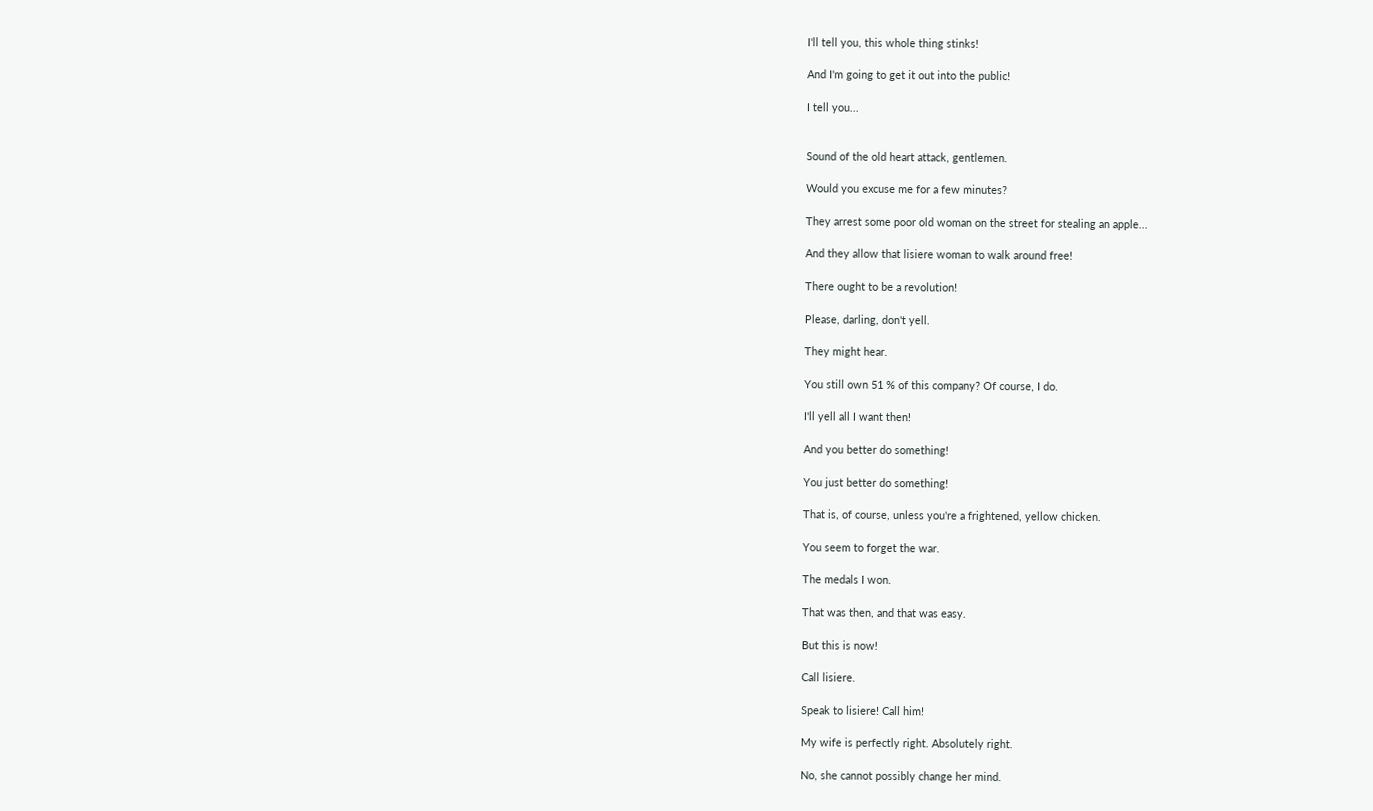I'll tell you, this whole thing stinks!

And I'm going to get it out into the public!

I tell you...


Sound of the old heart attack, gentlemen.

Would you excuse me for a few minutes?

They arrest some poor old woman on the street for stealing an apple...

And they allow that lisiere woman to walk around free!

There ought to be a revolution!

Please, darling, don't yell.

They might hear.

You still own 51 % of this company? Of course, I do.

I'll yell all I want then!

And you better do something!

You just better do something!

That is, of course, unless you're a frightened, yellow chicken.

You seem to forget the war.

The medals I won.

That was then, and that was easy.

But this is now!

Call lisiere.

Speak to lisiere! Call him!

My wife is perfectly right. Absolutely right.

No, she cannot possibly change her mind.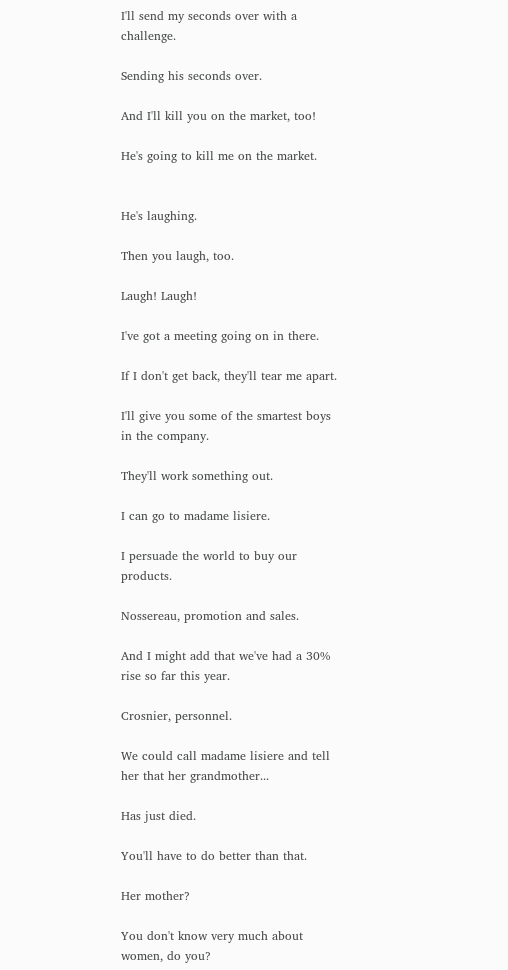I'll send my seconds over with a challenge.

Sending his seconds over.

And I'll kill you on the market, too!

He's going to kill me on the market.


He's laughing.

Then you laugh, too.

Laugh! Laugh!

I've got a meeting going on in there.

If I don't get back, they'll tear me apart.

I'll give you some of the smartest boys in the company.

They'll work something out.

I can go to madame lisiere.

I persuade the world to buy our products.

Nossereau, promotion and sales.

And I might add that we've had a 30% rise so far this year.

Crosnier, personnel.

We could call madame lisiere and tell her that her grandmother...

Has just died.

You'll have to do better than that.

Her mother?

You don't know very much about women, do you?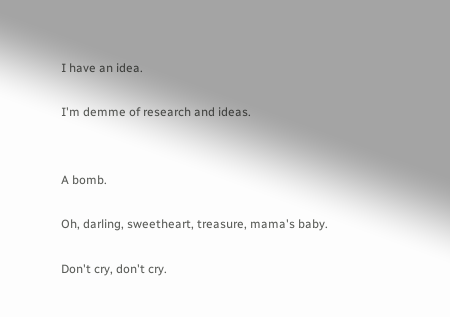I have an idea.

I'm demme of research and ideas.


A bomb.

Oh, darling, sweetheart, treasure, mama's baby.

Don't cry, don't cry.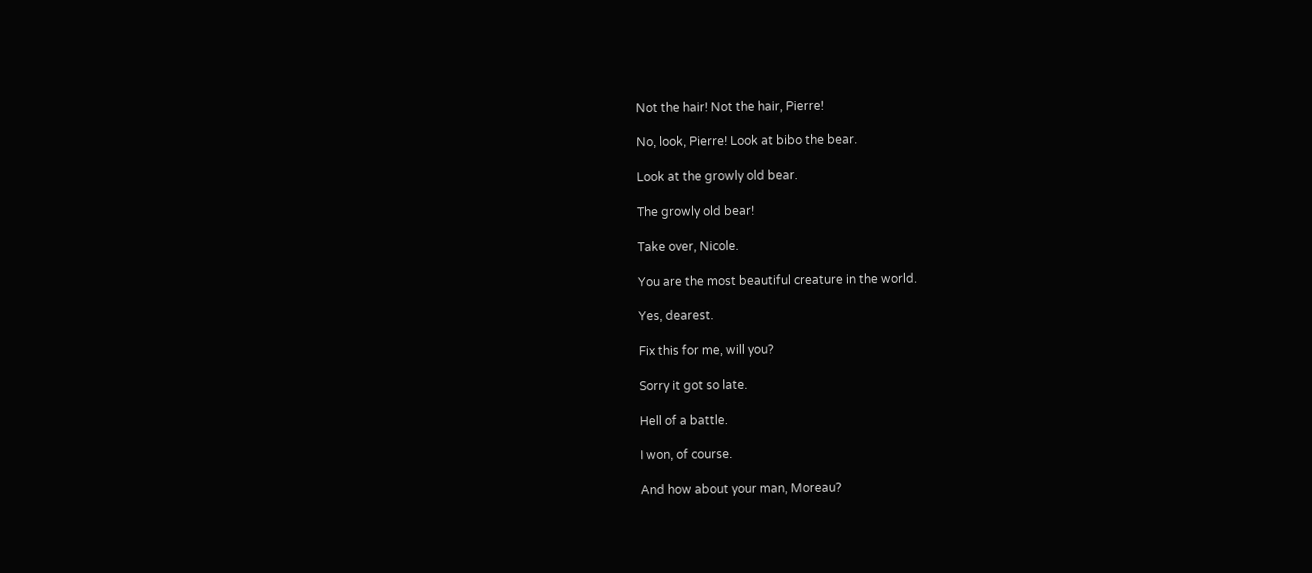Not the hair! Not the hair, Pierre!

No, look, Pierre! Look at bibo the bear.

Look at the growly old bear.

The growly old bear!

Take over, Nicole.

You are the most beautiful creature in the world.

Yes, dearest.

Fix this for me, will you?

Sorry it got so late.

Hell of a battle.

I won, of course.

And how about your man, Moreau?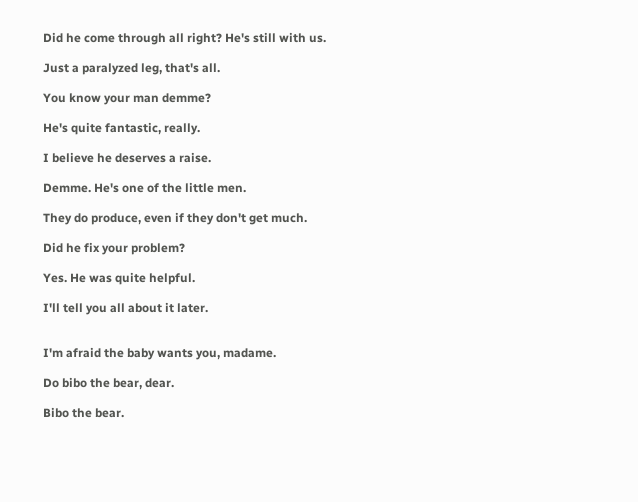Did he come through all right? He's still with us.

Just a paralyzed leg, that's all.

You know your man demme?

He's quite fantastic, really.

I believe he deserves a raise.

Demme. He's one of the little men.

They do produce, even if they don't get much.

Did he fix your problem?

Yes. He was quite helpful.

I'll tell you all about it later.


I'm afraid the baby wants you, madame.

Do bibo the bear, dear.

Bibo the bear.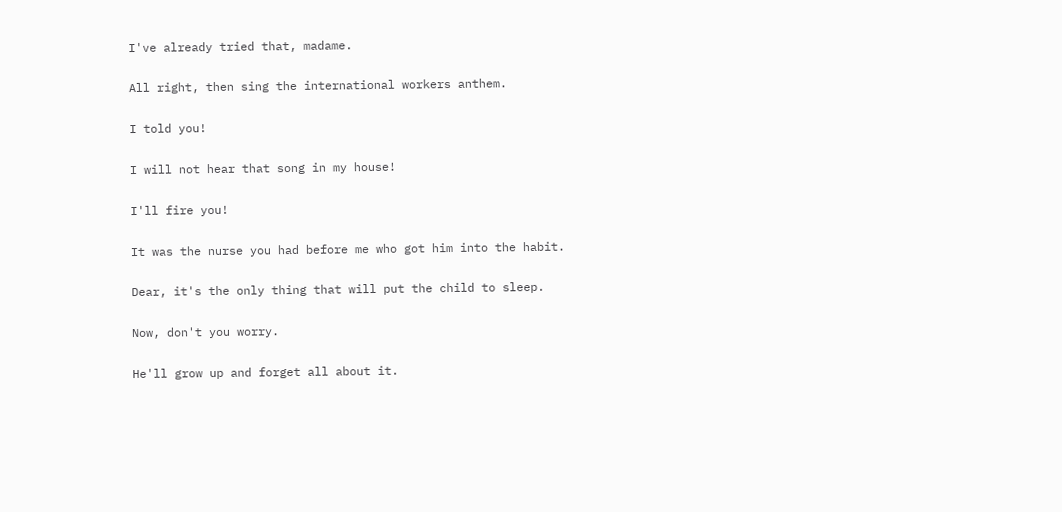I've already tried that, madame.

All right, then sing the international workers anthem.

I told you!

I will not hear that song in my house!

I'll fire you!

It was the nurse you had before me who got him into the habit.

Dear, it's the only thing that will put the child to sleep.

Now, don't you worry.

He'll grow up and forget all about it.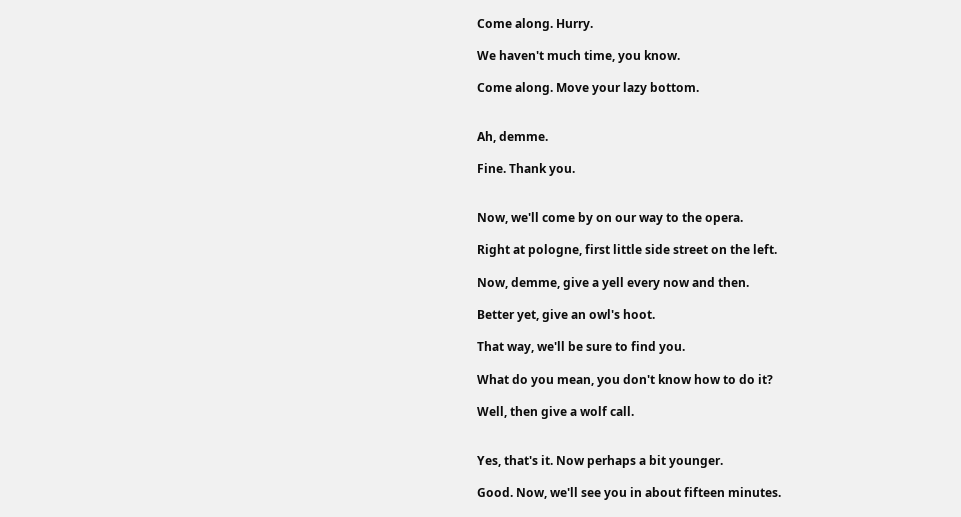Come along. Hurry.

We haven't much time, you know.

Come along. Move your lazy bottom.


Ah, demme.

Fine. Thank you.


Now, we'll come by on our way to the opera.

Right at pologne, first little side street on the left.

Now, demme, give a yell every now and then.

Better yet, give an owl's hoot.

That way, we'll be sure to find you.

What do you mean, you don't know how to do it?

Well, then give a wolf call.


Yes, that's it. Now perhaps a bit younger.

Good. Now, we'll see you in about fifteen minutes.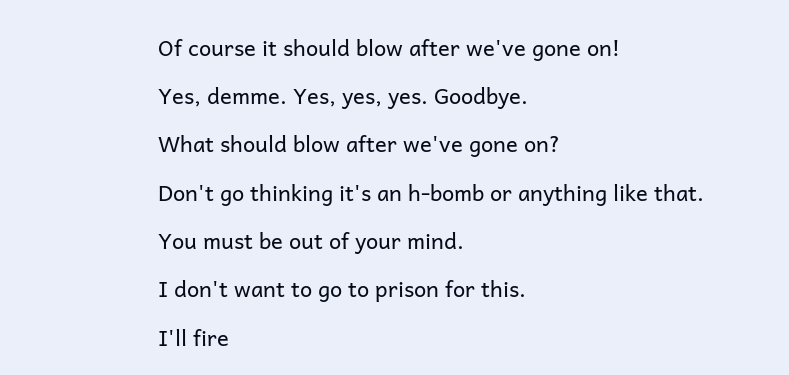Of course it should blow after we've gone on!

Yes, demme. Yes, yes, yes. Goodbye.

What should blow after we've gone on?

Don't go thinking it's an h-bomb or anything like that.

You must be out of your mind.

I don't want to go to prison for this.

I'll fire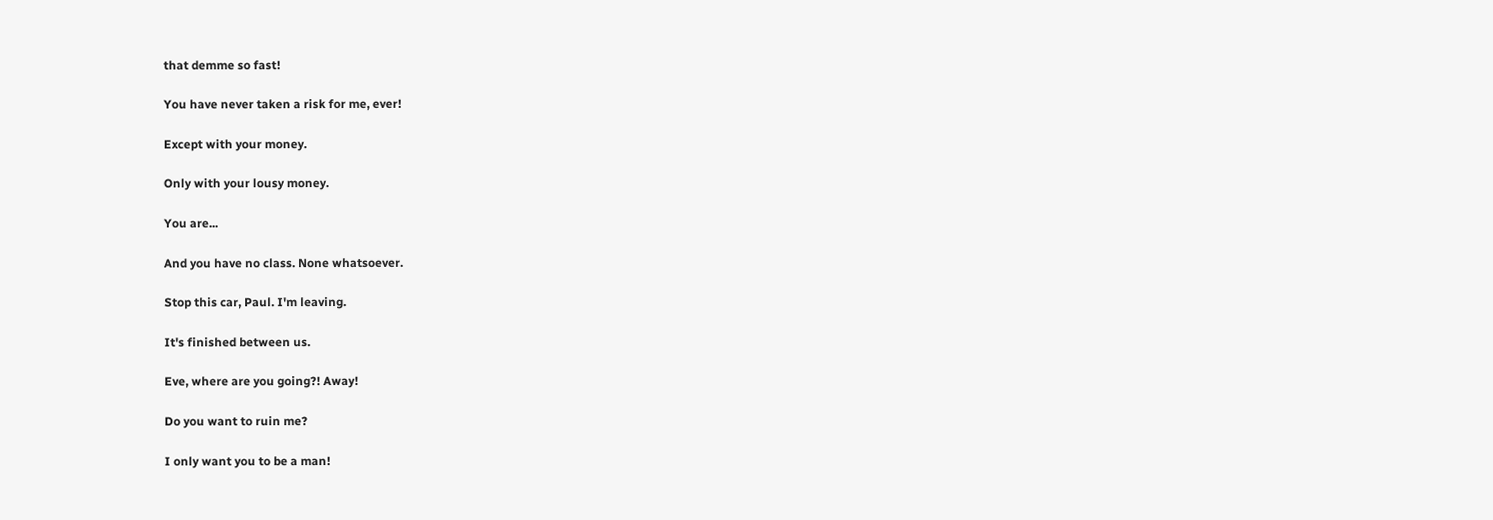that demme so fast!

You have never taken a risk for me, ever!

Except with your money.

Only with your lousy money.

You are...

And you have no class. None whatsoever.

Stop this car, Paul. I'm leaving.

It's finished between us.

Eve, where are you going?! Away!

Do you want to ruin me?

I only want you to be a man!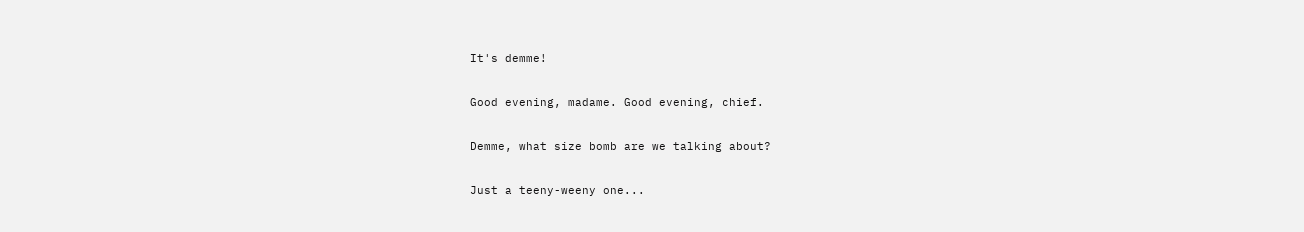It's demme!

Good evening, madame. Good evening, chief.

Demme, what size bomb are we talking about?

Just a teeny-weeny one...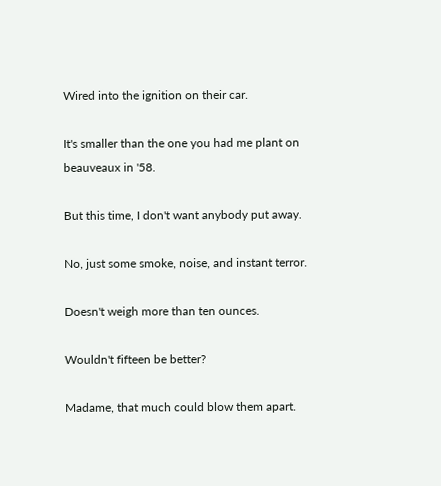Wired into the ignition on their car.

It's smaller than the one you had me plant on beauveaux in '58.

But this time, I don't want anybody put away.

No, just some smoke, noise, and instant terror.

Doesn't weigh more than ten ounces.

Wouldn't fifteen be better?

Madame, that much could blow them apart.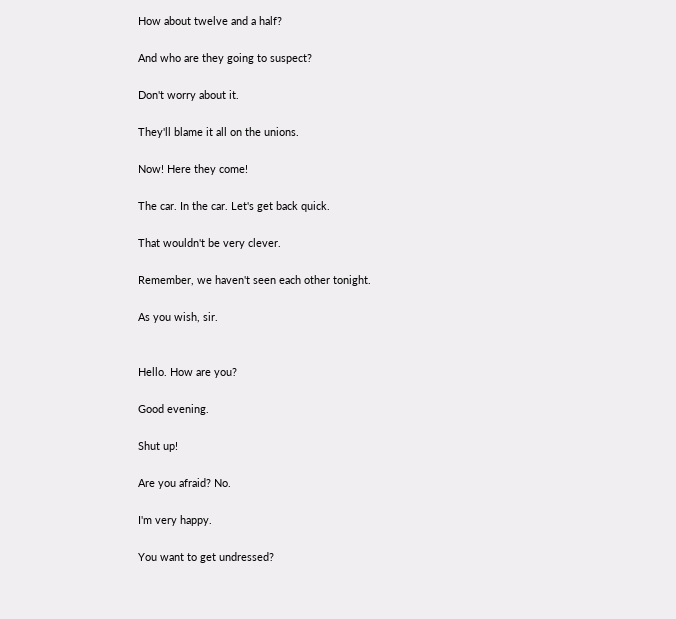How about twelve and a half?

And who are they going to suspect?

Don't worry about it.

They'll blame it all on the unions.

Now! Here they come!

The car. In the car. Let's get back quick.

That wouldn't be very clever.

Remember, we haven't seen each other tonight.

As you wish, sir.


Hello. How are you?

Good evening.

Shut up!

Are you afraid? No.

I'm very happy.

You want to get undressed?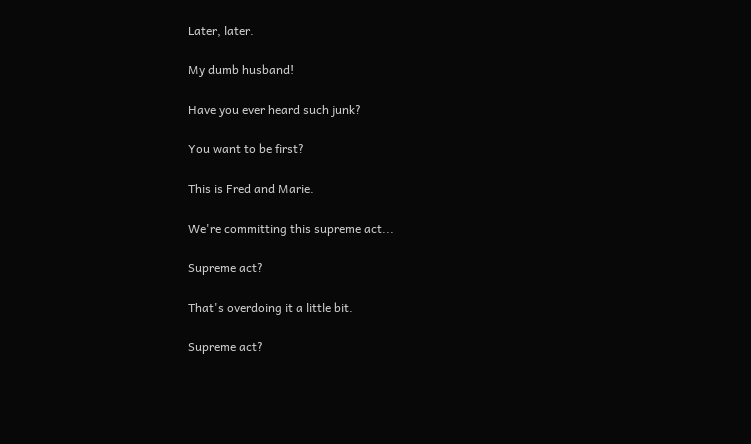Later, later.

My dumb husband!

Have you ever heard such junk?

You want to be first?

This is Fred and Marie.

We're committing this supreme act...

Supreme act?

That's overdoing it a little bit.

Supreme act?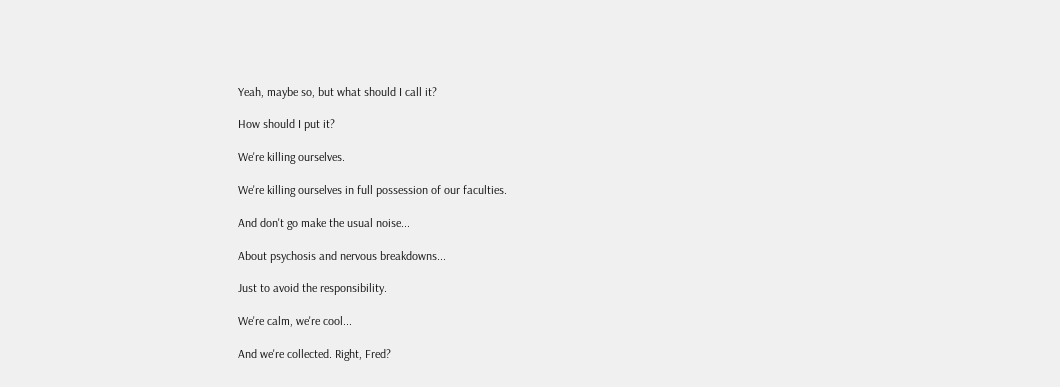Yeah, maybe so, but what should I call it?

How should I put it?

We're killing ourselves.

We're killing ourselves in full possession of our faculties.

And don't go make the usual noise...

About psychosis and nervous breakdowns...

Just to avoid the responsibility.

We're calm, we're cool...

And we're collected. Right, Fred?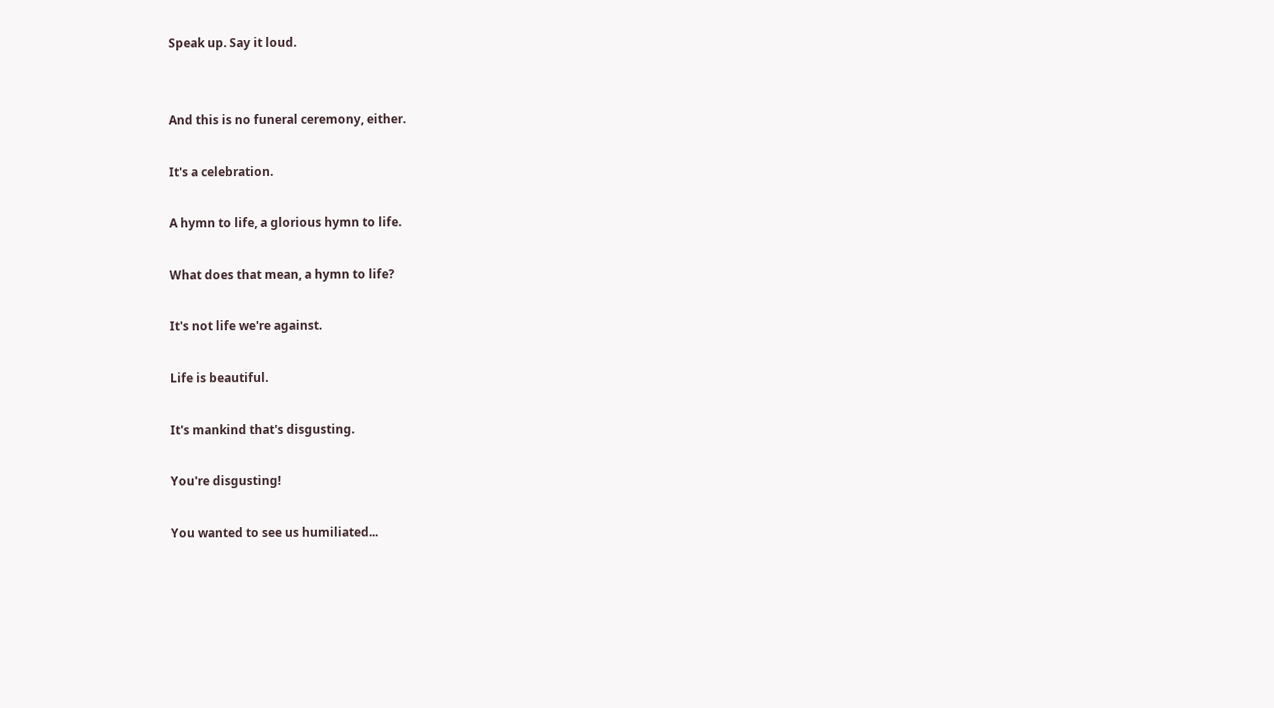Speak up. Say it loud.


And this is no funeral ceremony, either.

It's a celebration.

A hymn to life, a glorious hymn to life.

What does that mean, a hymn to life?

It's not life we're against.

Life is beautiful.

It's mankind that's disgusting.

You're disgusting!

You wanted to see us humiliated...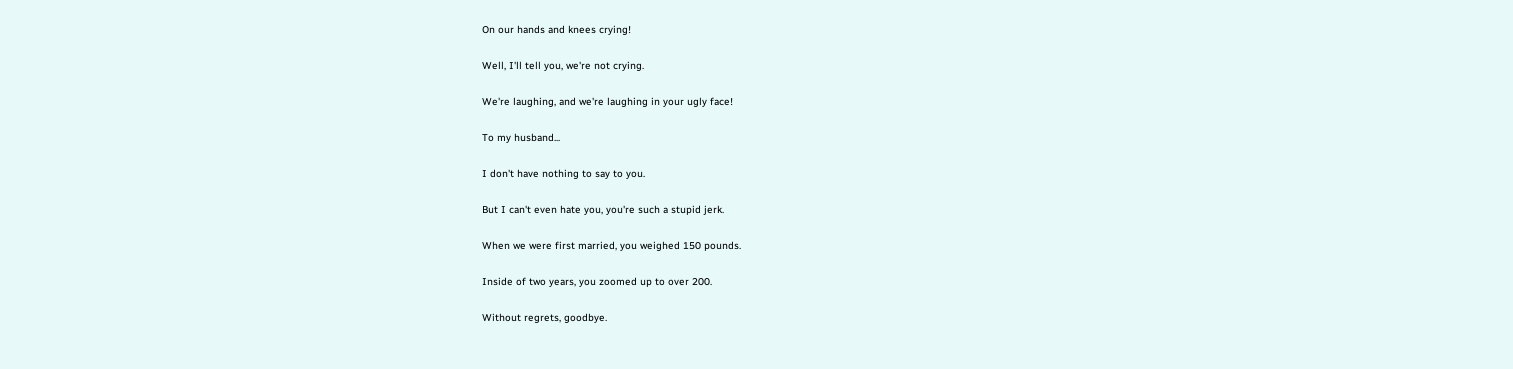On our hands and knees crying!

Well, I'll tell you, we're not crying.

We're laughing, and we're laughing in your ugly face!

To my husband...

I don't have nothing to say to you.

But I can't even hate you, you're such a stupid jerk.

When we were first married, you weighed 150 pounds.

Inside of two years, you zoomed up to over 200.

Without regrets, goodbye.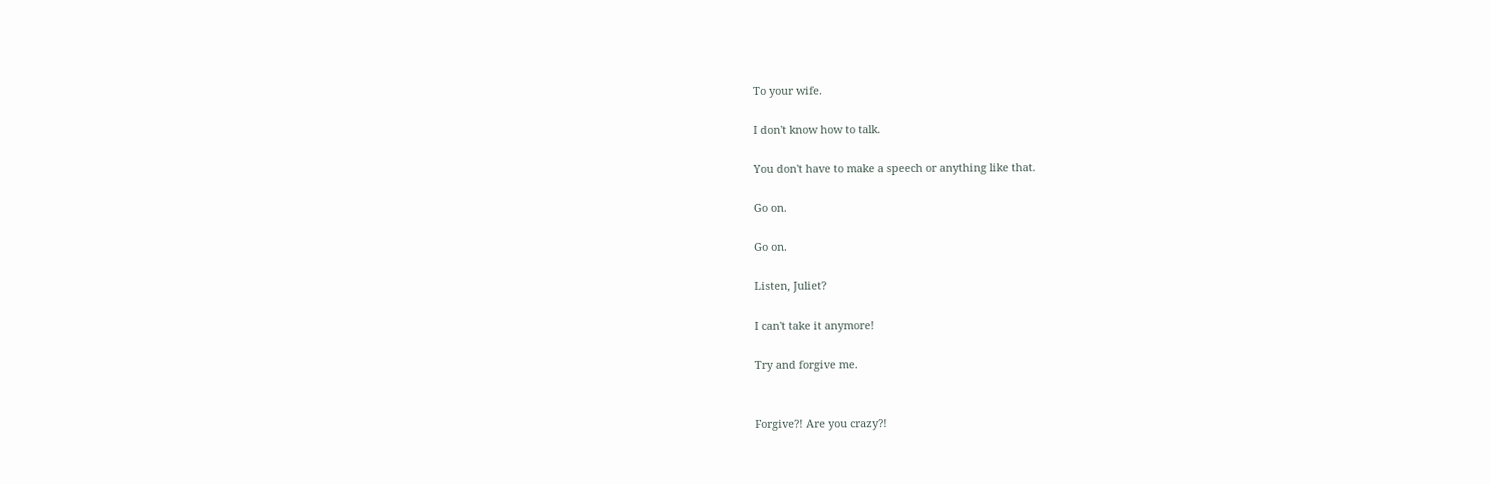To your wife.

I don't know how to talk.

You don't have to make a speech or anything like that.

Go on.

Go on.

Listen, Juliet?

I can't take it anymore!

Try and forgive me.


Forgive?! Are you crazy?!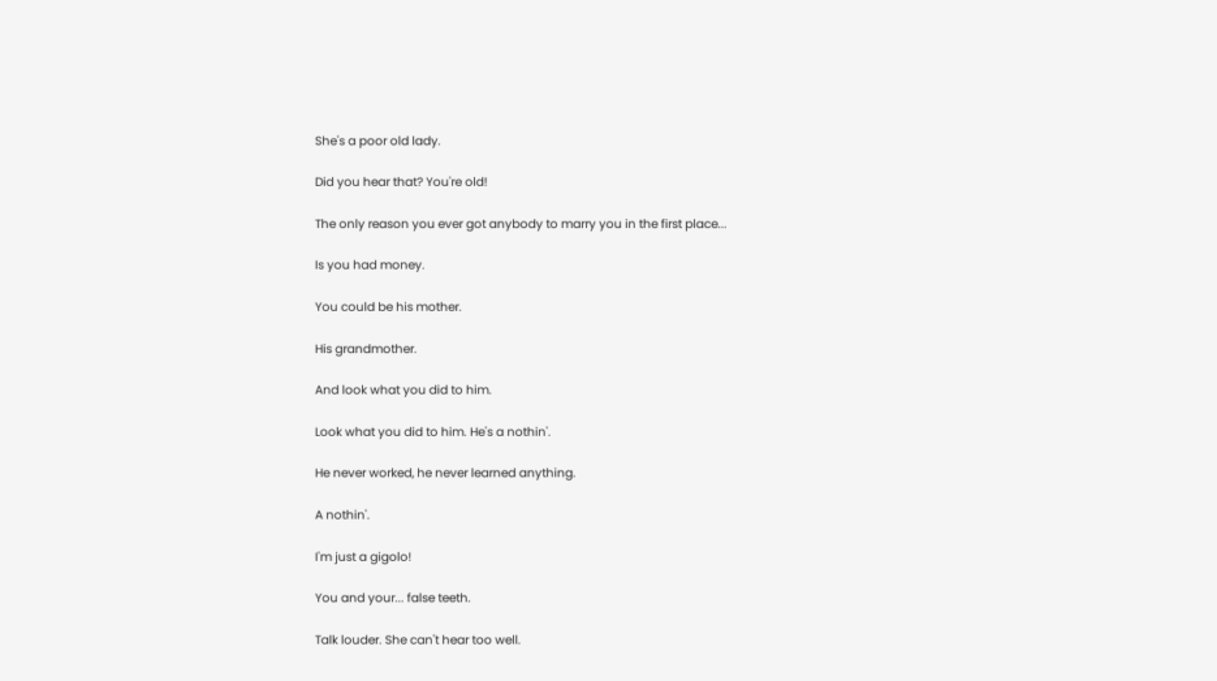She's a poor old lady.

Did you hear that? You're old!

The only reason you ever got anybody to marry you in the first place...

Is you had money.

You could be his mother.

His grandmother.

And look what you did to him.

Look what you did to him. He's a nothin'.

He never worked, he never learned anything.

A nothin'.

I'm just a gigolo!

You and your... false teeth.

Talk louder. She can't hear too well.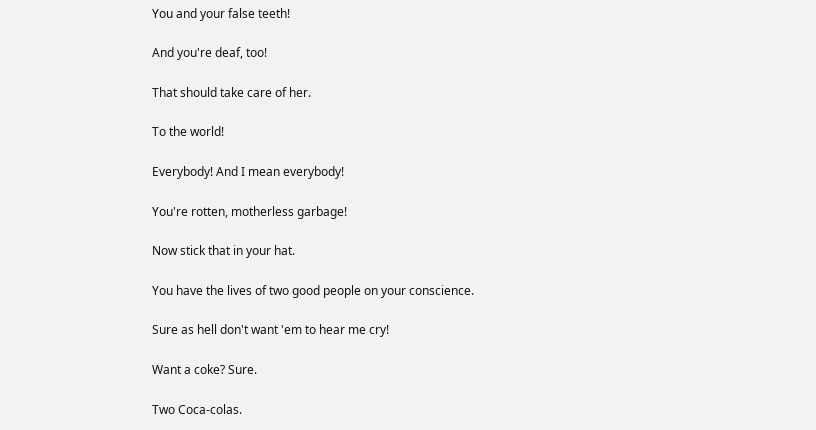You and your false teeth!

And you're deaf, too!

That should take care of her.

To the world!

Everybody! And I mean everybody!

You're rotten, motherless garbage!

Now stick that in your hat.

You have the lives of two good people on your conscience.

Sure as hell don't want 'em to hear me cry!

Want a coke? Sure.

Two Coca-colas.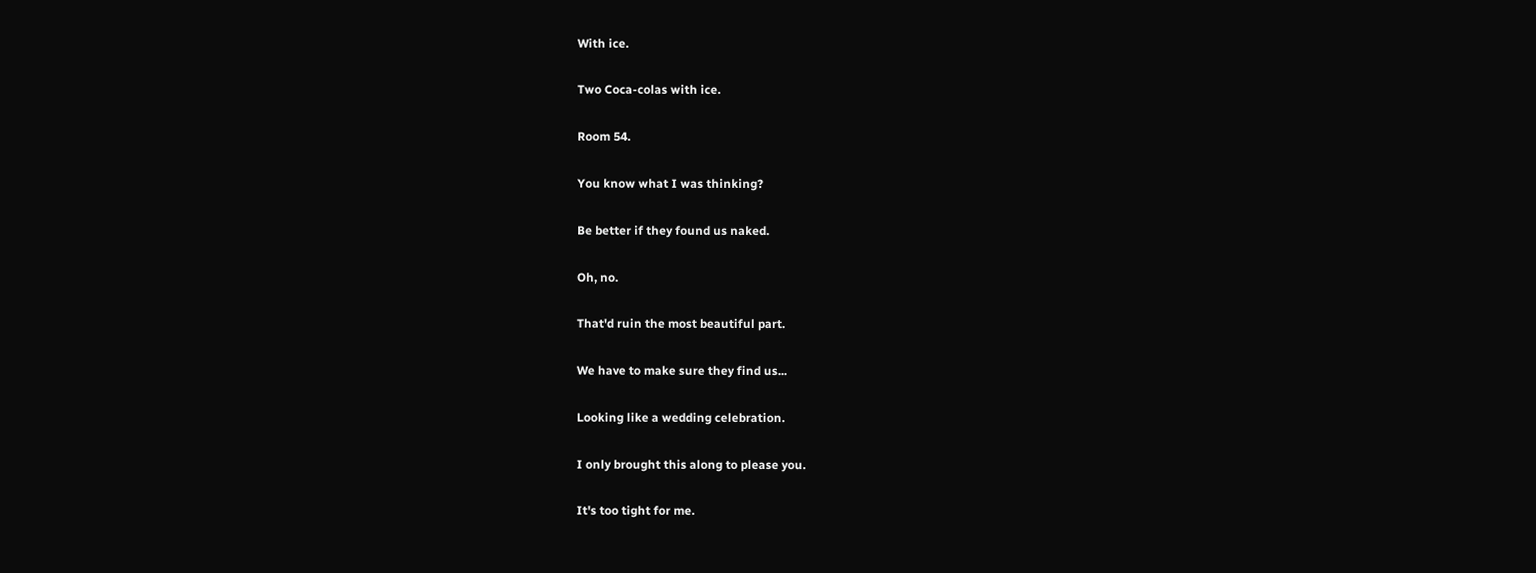With ice.

Two Coca-colas with ice.

Room 54.

You know what I was thinking?

Be better if they found us naked.

Oh, no.

That'd ruin the most beautiful part.

We have to make sure they find us...

Looking like a wedding celebration.

I only brought this along to please you.

It's too tight for me.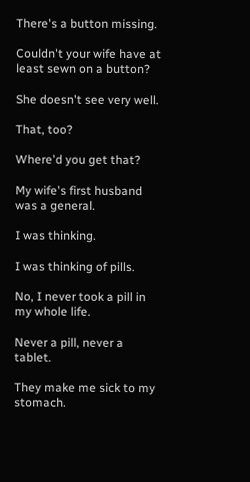There's a button missing.

Couldn't your wife have at least sewn on a button?

She doesn't see very well.

That, too?

Where'd you get that?

My wife's first husband was a general.

I was thinking.

I was thinking of pills.

No, I never took a pill in my whole life.

Never a pill, never a tablet.

They make me sick to my stomach.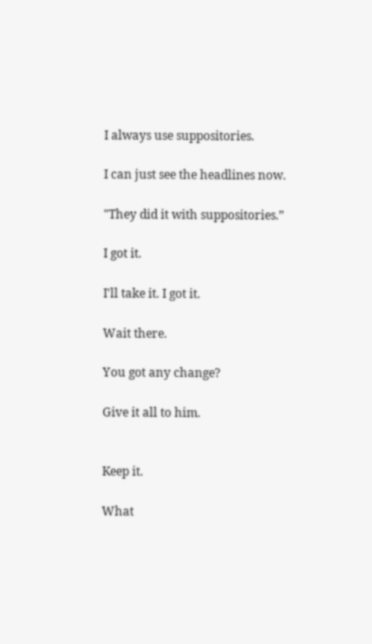I always use suppositories.

I can just see the headlines now.

"They did it with suppositories.”

I got it.

I'll take it. I got it.

Wait there.

You got any change?

Give it all to him.


Keep it.

What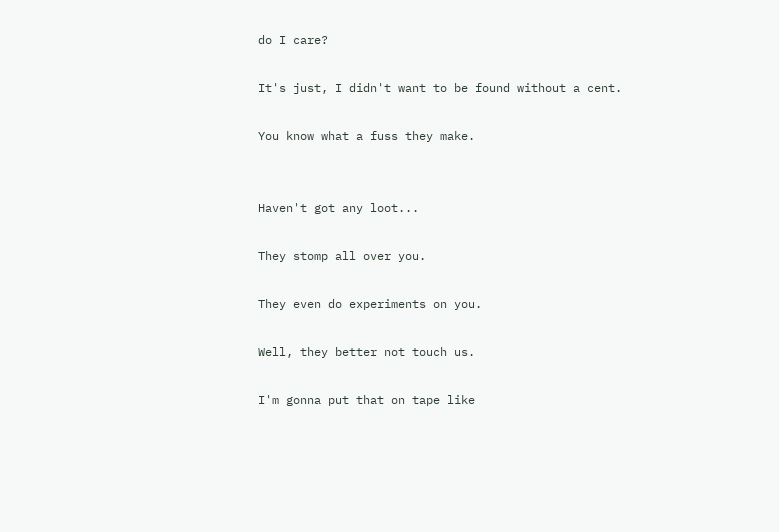do I care?

It's just, I didn't want to be found without a cent.

You know what a fuss they make.


Haven't got any loot...

They stomp all over you.

They even do experiments on you.

Well, they better not touch us.

I'm gonna put that on tape like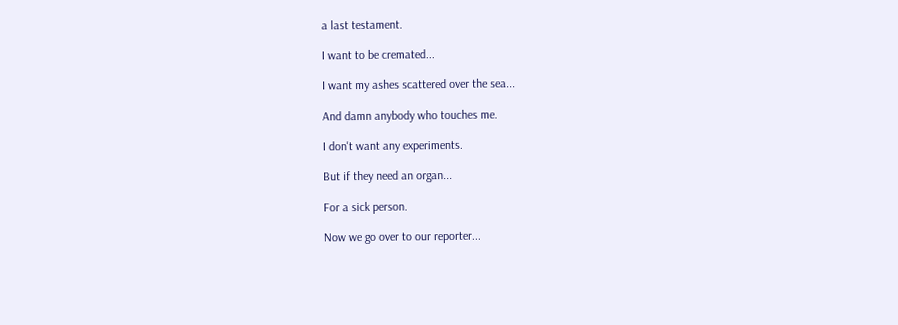a last testament.

I want to be cremated...

I want my ashes scattered over the sea...

And damn anybody who touches me.

I don't want any experiments.

But if they need an organ...

For a sick person.

Now we go over to our reporter...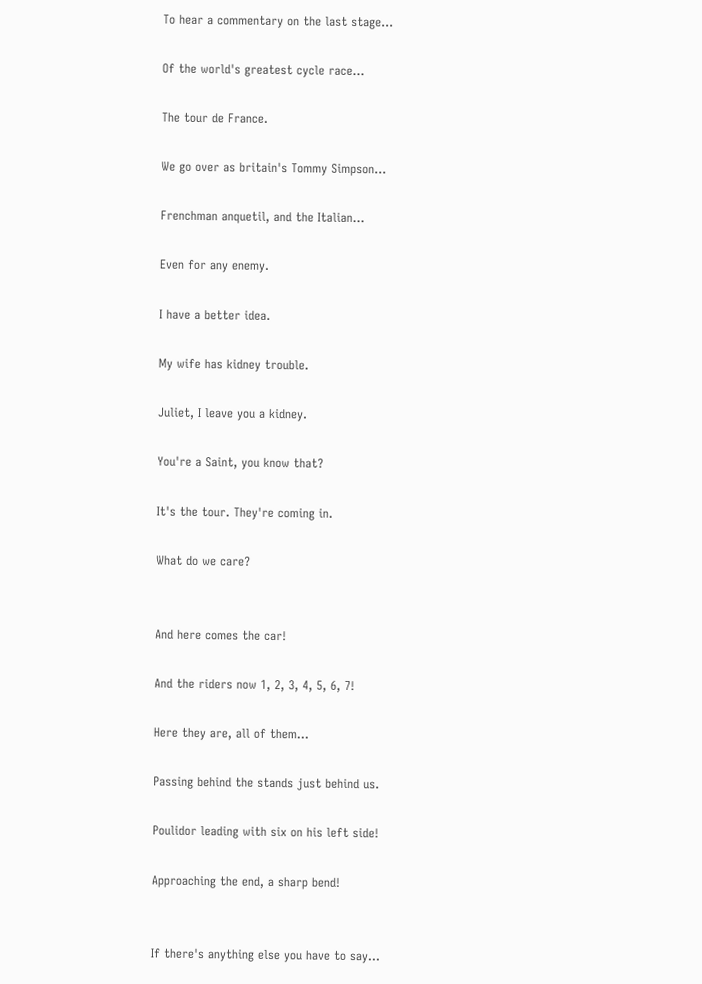To hear a commentary on the last stage...

Of the world's greatest cycle race...

The tour de France.

We go over as britain's Tommy Simpson...

Frenchman anquetil, and the Italian...

Even for any enemy.

I have a better idea.

My wife has kidney trouble.

Juliet, I leave you a kidney.

You're a Saint, you know that?

It's the tour. They're coming in.

What do we care?


And here comes the car!

And the riders now 1, 2, 3, 4, 5, 6, 7!

Here they are, all of them...

Passing behind the stands just behind us.

Poulidor leading with six on his left side!

Approaching the end, a sharp bend!


If there's anything else you have to say...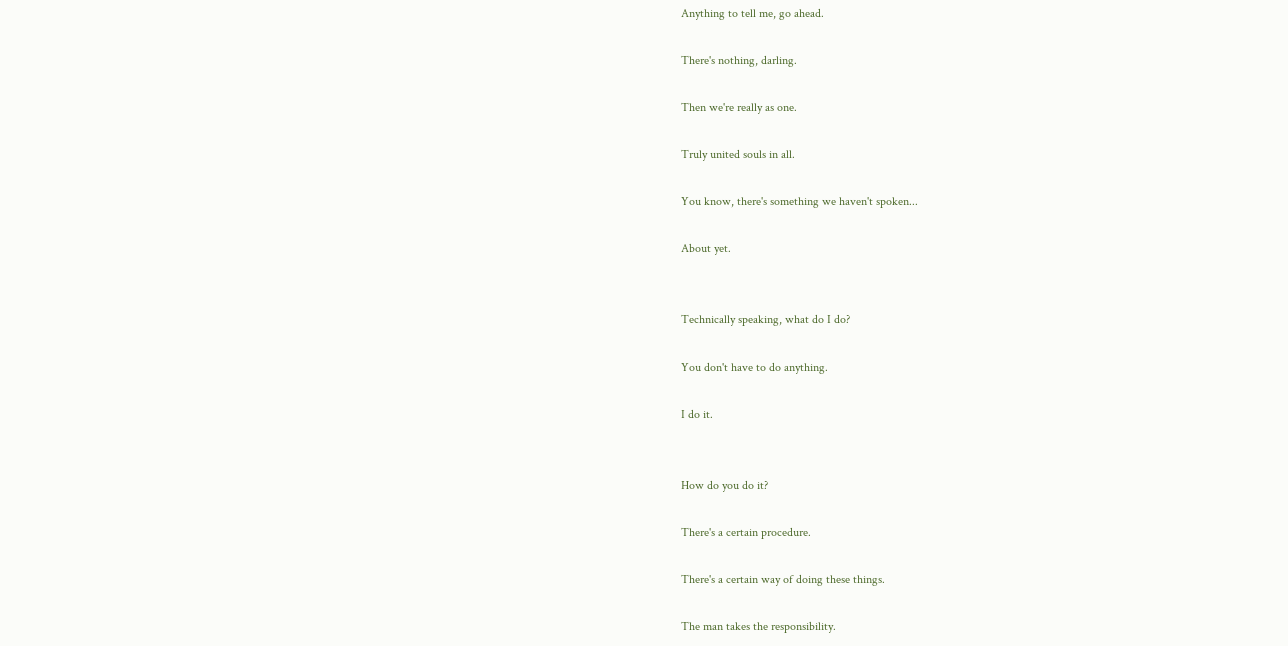Anything to tell me, go ahead.

There's nothing, darling.

Then we're really as one.

Truly united souls in all.

You know, there's something we haven't spoken...

About yet.


Technically speaking, what do I do?

You don't have to do anything.

I do it.


How do you do it?

There's a certain procedure.

There's a certain way of doing these things.

The man takes the responsibility.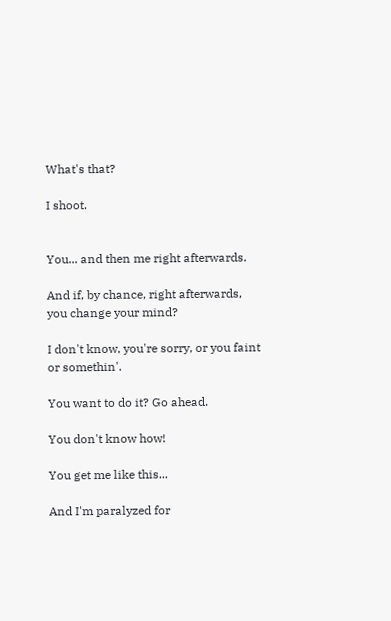What's that?

I shoot.


You... and then me right afterwards.

And if, by chance, right afterwards, you change your mind?

I don't know, you're sorry, or you faint or somethin'.

You want to do it? Go ahead.

You don't know how!

You get me like this...

And I'm paralyzed for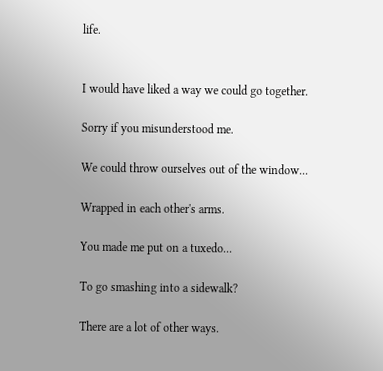life.


I would have liked a way we could go together.

Sorry if you misunderstood me.

We could throw ourselves out of the window...

Wrapped in each other's arms.

You made me put on a tuxedo...

To go smashing into a sidewalk?

There are a lot of other ways.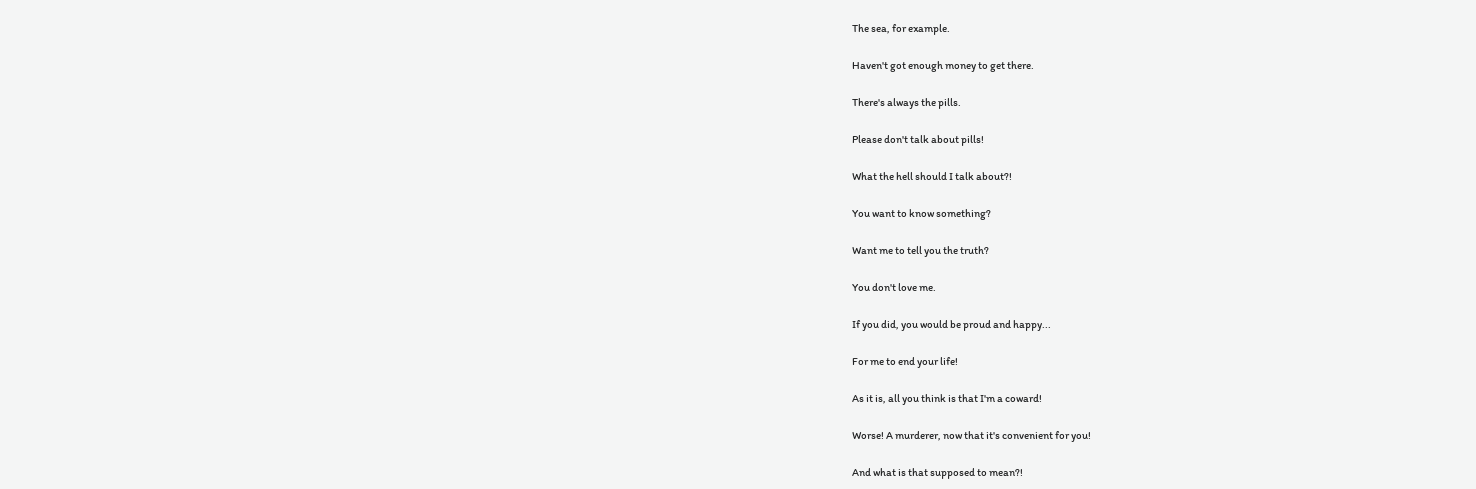The sea, for example.

Haven't got enough money to get there.

There's always the pills.

Please don't talk about pills!

What the hell should I talk about?!

You want to know something?

Want me to tell you the truth?

You don't love me.

If you did, you would be proud and happy...

For me to end your life!

As it is, all you think is that I'm a coward!

Worse! A murderer, now that it's convenient for you!

And what is that supposed to mean?!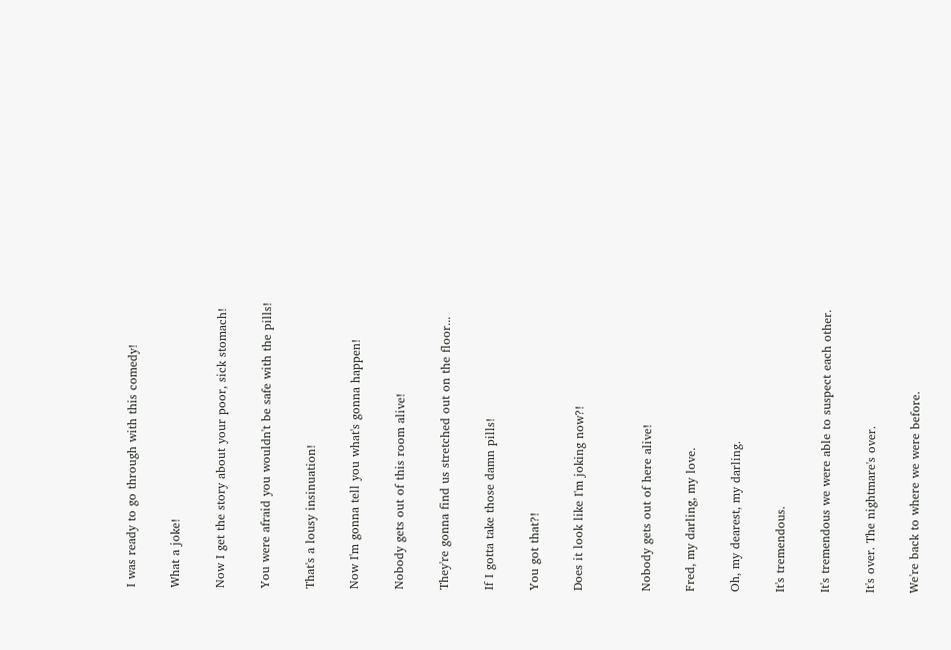I was ready to go through with this comedy!

What a joke!

Now I get the story about your poor, sick stomach!

You were afraid you wouldn't be safe with the pills!

That's a lousy insinuation!

Now I'm gonna tell you what's gonna happen!

Nobody gets out of this room alive!

They're gonna find us stretched out on the floor...

If I gotta take those damn pills!

You got that?!

Does it look like I'm joking now?!


Nobody gets out of here alive!

Fred, my darling, my love.

Oh, my dearest, my darling.

It's tremendous.

It's tremendous we were able to suspect each other.

It's over. The nightmare's over.

We're back to where we were before.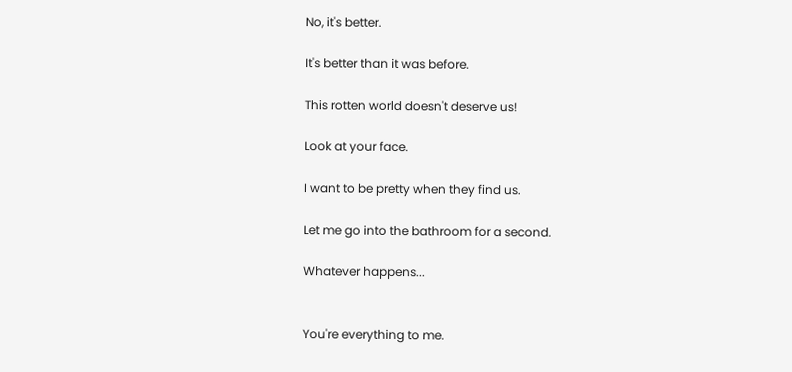No, it's better.

It's better than it was before.

This rotten world doesn't deserve us!

Look at your face.

I want to be pretty when they find us.

Let me go into the bathroom for a second.

Whatever happens...


You're everything to me.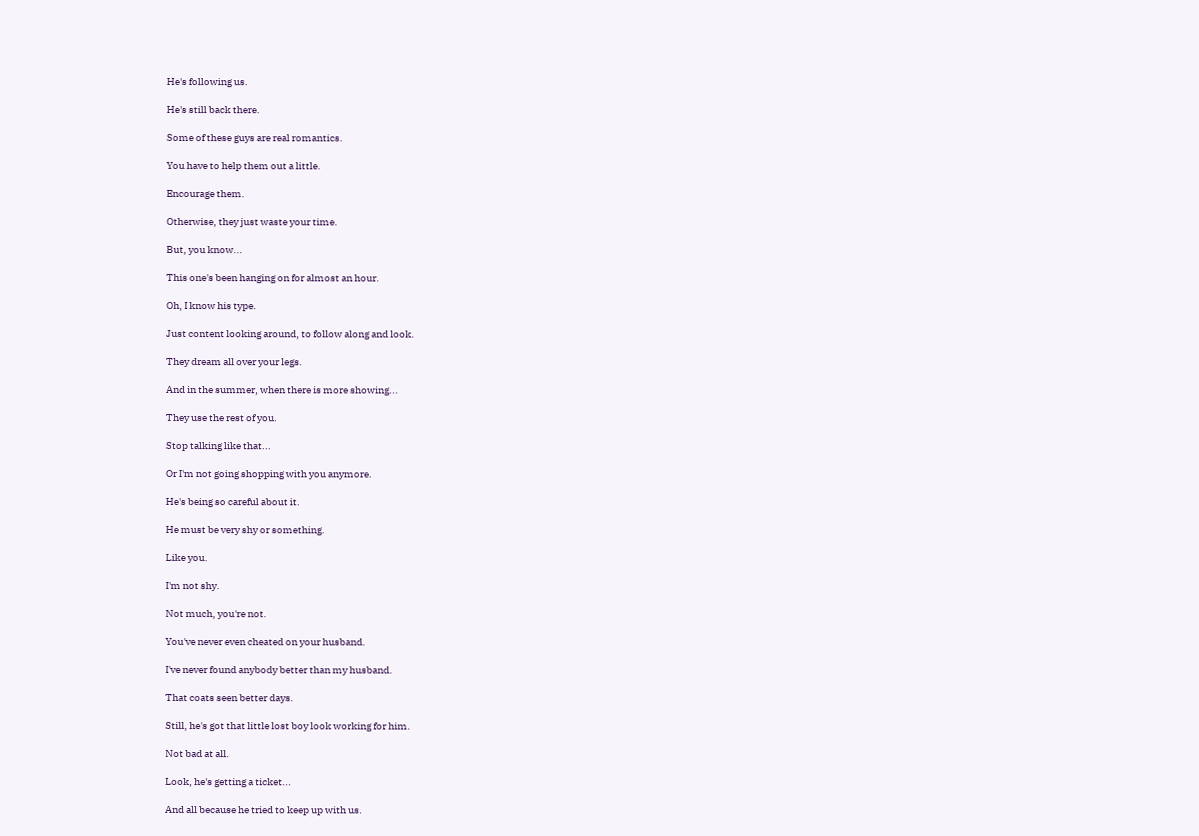He's following us.

He's still back there.

Some of these guys are real romantics.

You have to help them out a little.

Encourage them.

Otherwise, they just waste your time.

But, you know...

This one's been hanging on for almost an hour.

Oh, I know his type.

Just content looking around, to follow along and look.

They dream all over your legs.

And in the summer, when there is more showing...

They use the rest of you.

Stop talking like that...

Or I'm not going shopping with you anymore.

He's being so careful about it.

He must be very shy or something.

Like you.

I'm not shy.

Not much, you're not.

You've never even cheated on your husband.

I've never found anybody better than my husband.

That coats seen better days.

Still, he's got that little lost boy look working for him.

Not bad at all.

Look, he's getting a ticket...

And all because he tried to keep up with us.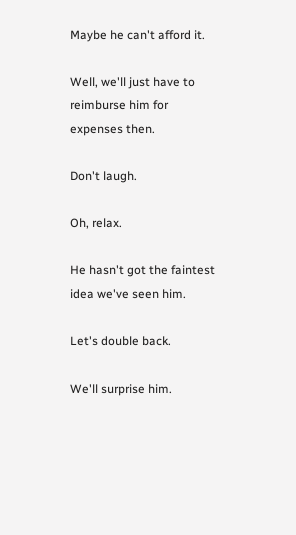Maybe he can't afford it.

Well, we'll just have to reimburse him for expenses then.

Don't laugh.

Oh, relax.

He hasn't got the faintest idea we've seen him.

Let's double back.

We'll surprise him.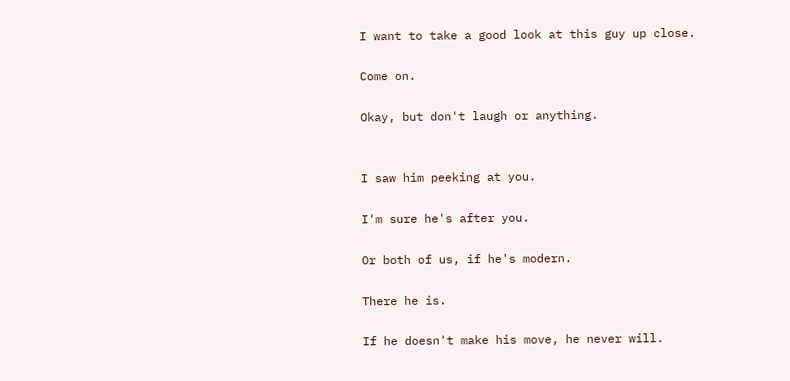I want to take a good look at this guy up close.

Come on.

Okay, but don't laugh or anything.


I saw him peeking at you.

I'm sure he's after you.

Or both of us, if he's modern.

There he is.

If he doesn't make his move, he never will.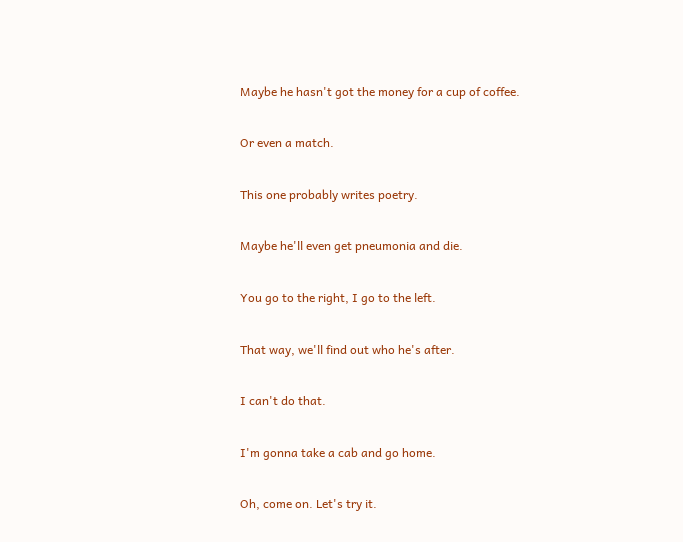Maybe he hasn't got the money for a cup of coffee.

Or even a match.

This one probably writes poetry.

Maybe he'll even get pneumonia and die.

You go to the right, I go to the left.

That way, we'll find out who he's after.

I can't do that.

I'm gonna take a cab and go home.

Oh, come on. Let's try it.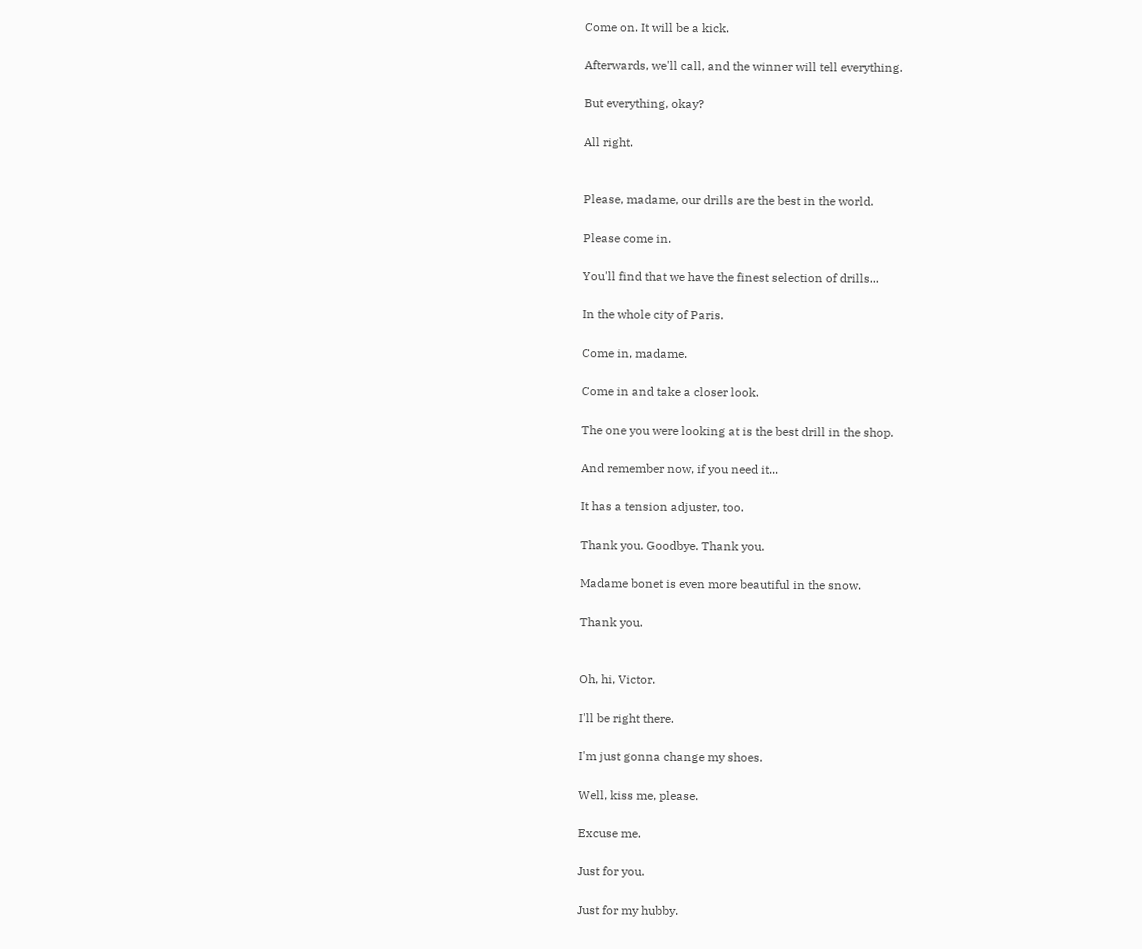Come on. It will be a kick.

Afterwards, we'll call, and the winner will tell everything.

But everything, okay?

All right.


Please, madame, our drills are the best in the world.

Please come in.

You'll find that we have the finest selection of drills...

In the whole city of Paris.

Come in, madame.

Come in and take a closer look.

The one you were looking at is the best drill in the shop.

And remember now, if you need it...

It has a tension adjuster, too.

Thank you. Goodbye. Thank you.

Madame bonet is even more beautiful in the snow.

Thank you.


Oh, hi, Victor.

I'll be right there.

I'm just gonna change my shoes.

Well, kiss me, please.

Excuse me.

Just for you.

Just for my hubby.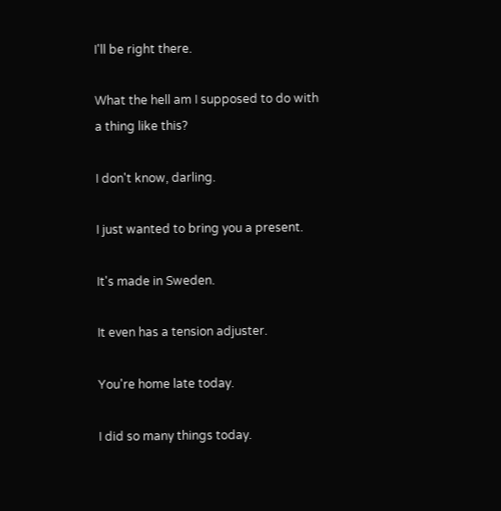I'll be right there.

What the hell am I supposed to do with a thing like this?

I don't know, darling.

I just wanted to bring you a present.

It's made in Sweden.

It even has a tension adjuster.

You're home late today.

I did so many things today.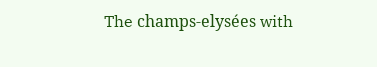The champs-elysées with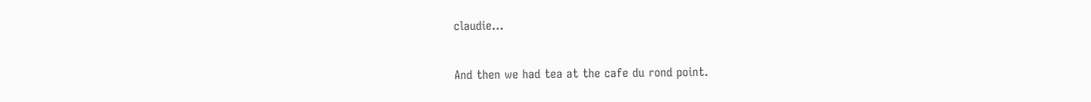claudie...

And then we had tea at the cafe du rond point.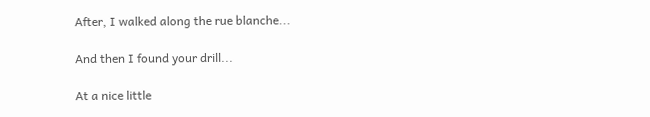After, I walked along the rue blanche...

And then I found your drill...

At a nice little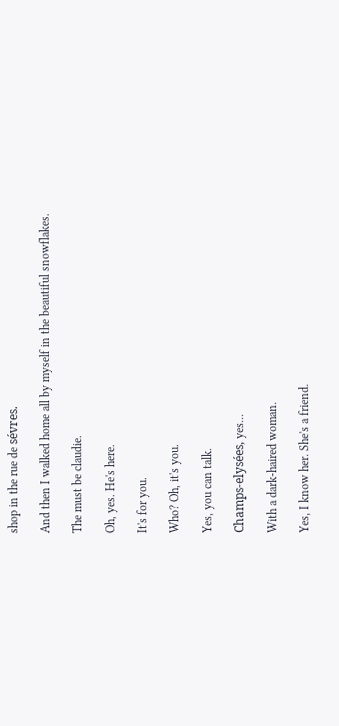shop in the rue de sévres.

And then I walked home all by myself in the beautiful snowflakes.

The must be claudie.

Oh, yes. He's here.

It's for you.

Who? Oh, it's you.

Yes, you can talk.

Champs-elysées, yes...

With a dark-haired woman.

Yes, I know her. She's a friend.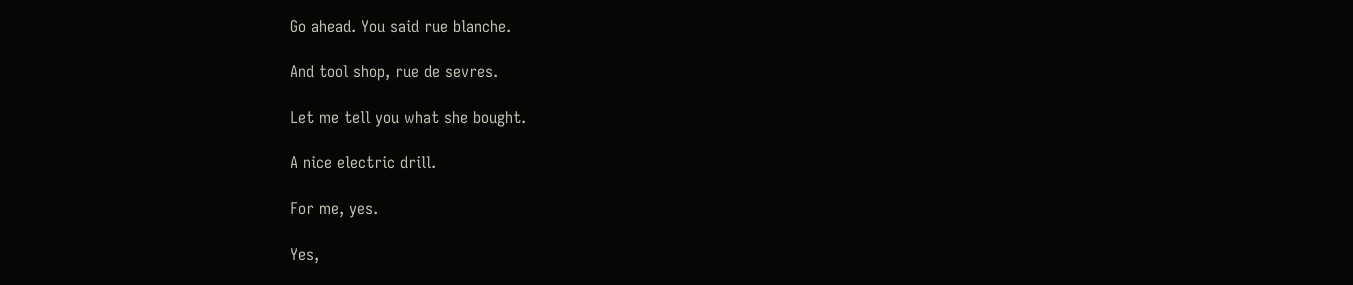Go ahead. You said rue blanche.

And tool shop, rue de sevres.

Let me tell you what she bought.

A nice electric drill.

For me, yes.

Yes,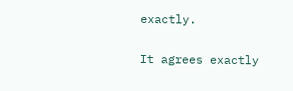exactly.

It agrees exactly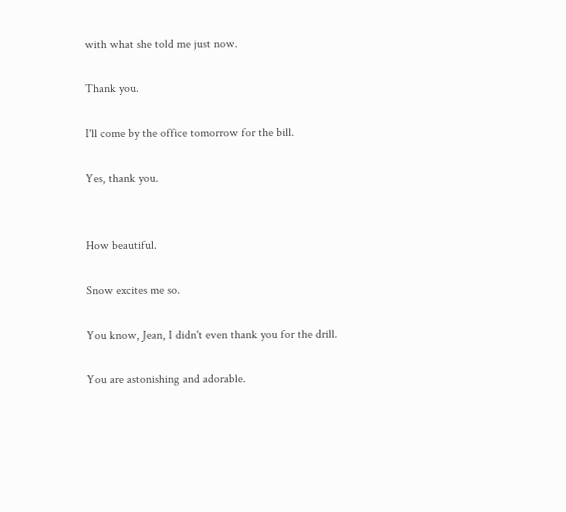with what she told me just now.

Thank you.

I'll come by the office tomorrow for the bill.

Yes, thank you.


How beautiful.

Snow excites me so.

You know, Jean, I didn't even thank you for the drill.

You are astonishing and adorable.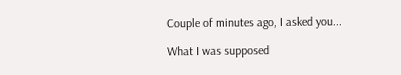Couple of minutes ago, I asked you...

What I was supposed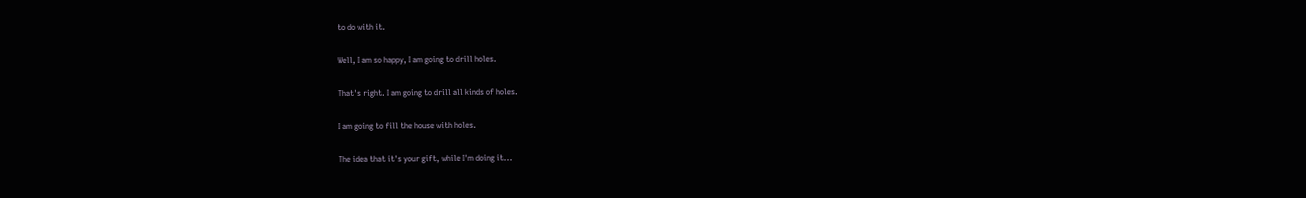to do with it.

Well, I am so happy, I am going to drill holes.

That's right. I am going to drill all kinds of holes.

I am going to fill the house with holes.

The idea that it's your gift, while I'm doing it...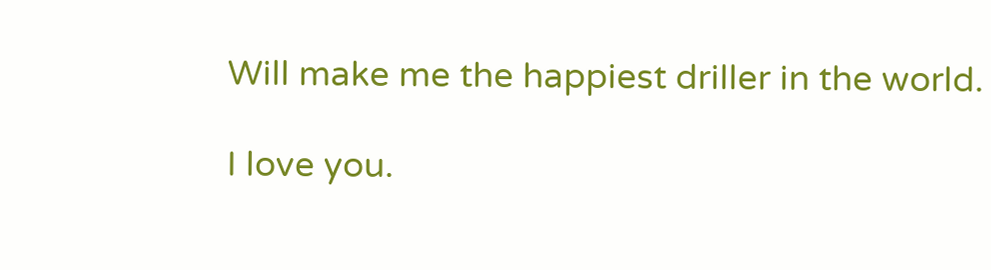Will make me the happiest driller in the world.

I love you.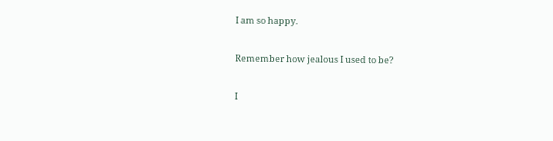I am so happy.

Remember how jealous I used to be?

I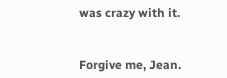was crazy with it.


Forgive me, Jean.